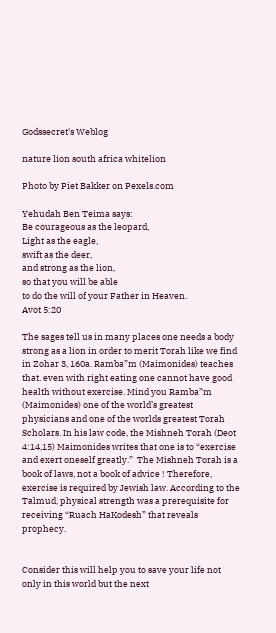Godssecret's Weblog

nature lion south africa whitelion

Photo by Piet Bakker on Pexels.com

Yehudah Ben Teima says:
Be courageous as the leopard,
Light as the eagle,
swift as the deer,
and strong as the lion,
so that you will be able
to do the will of your Father in Heaven.
Avot 5:20

The sages tell us in many places one needs a body strong as a lion in order to merit Torah like we find in Zohar 3, 160a. Ramba”m (Maimonides) teaches that. even with right eating one cannot have good health without exercise. Mind you Ramba”m (Maimonides) one of the world’s greatest physicians and one of the worlds greatest Torah Scholars. In his law code, the Mishneh Torah (Deot 4:14,15) Maimonides writes that one is to “exercise and exert oneself greatly.”  The Mishneh Torah is a book of laws, not a book of advice ! Therefore, exercise is required by Jewish law. According to the Talmud, physical strength was a prerequisite for receiving “Ruach HaKodesh” that reveals prophecy.


Consider this will help you to save your life not only in this world but the next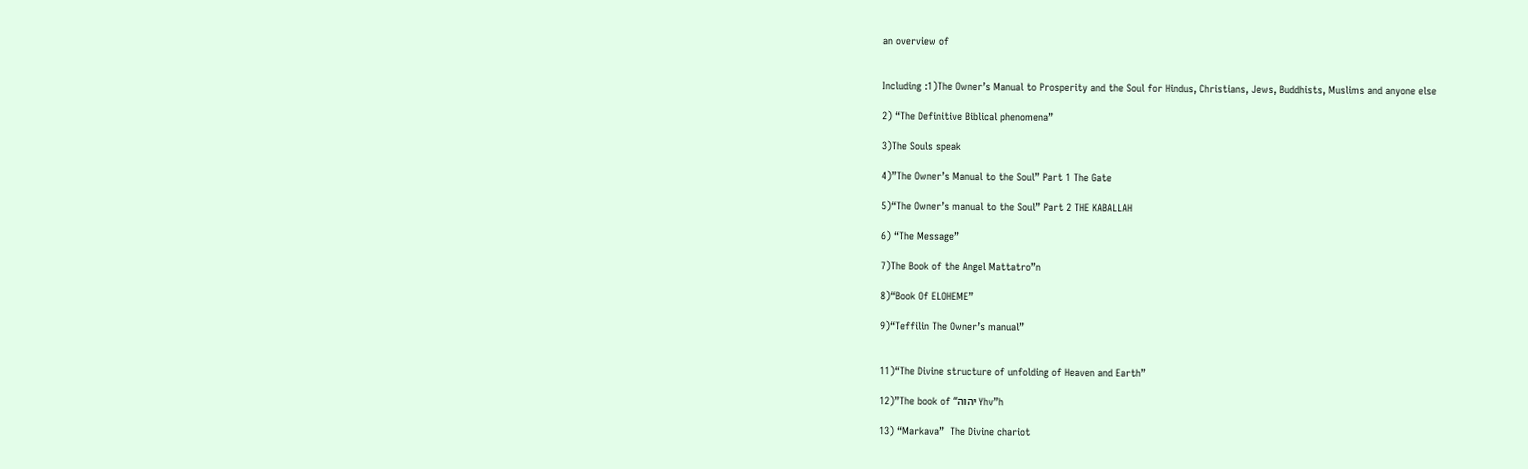an overview of


Including :1)The Owner’s Manual to Prosperity and the Soul for Hindus, Christians, Jews, Buddhists, Muslims and anyone else

2) “The Definitive Biblical phenomena”

3)The Souls speak

4)”The Owner’s Manual to the Soul” Part 1 The Gate

5)“The Owner’s manual to the Soul” Part 2 THE KABALLAH

6) “The Message”

7)The Book of the Angel Mattatro”n

8)“Book Of ELOHEME”

9)“Teffilin The Owner’s manual”


11)“The Divine structure of unfolding of Heaven and Earth”

12)”The book of “יהוה Yhv”h

13) “Markava”  The Divine chariot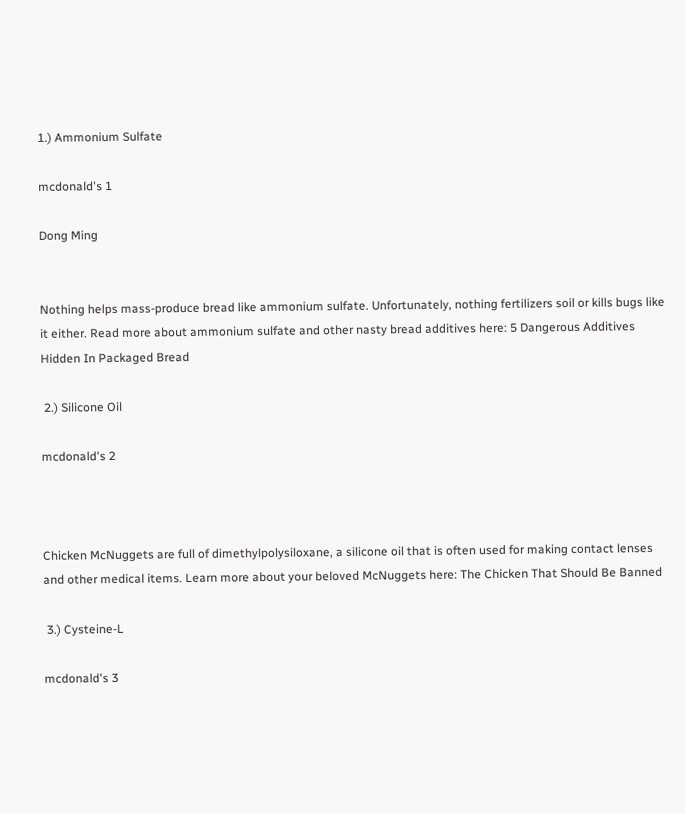1.) Ammonium Sulfate

mcdonald's 1

Dong Ming


Nothing helps mass-produce bread like ammonium sulfate. Unfortunately, nothing fertilizers soil or kills bugs like it either. Read more about ammonium sulfate and other nasty bread additives here: 5 Dangerous Additives Hidden In Packaged Bread

 2.) Silicone Oil

mcdonald's 2



Chicken McNuggets are full of dimethylpolysiloxane, a silicone oil that is often used for making contact lenses and other medical items. Learn more about your beloved McNuggets here: The Chicken That Should Be Banned

 3.) Cysteine-L

mcdonald's 3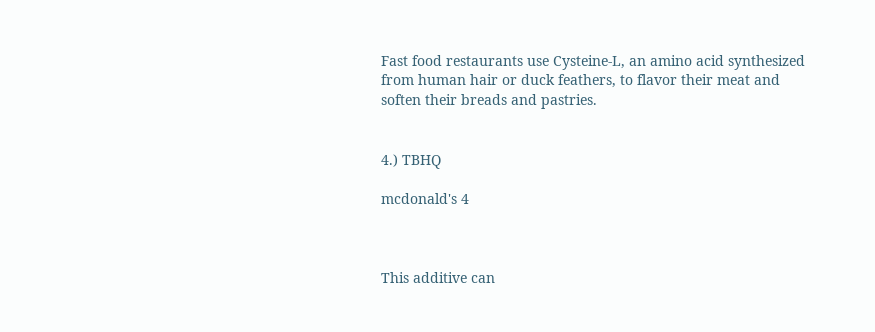Fast food restaurants use Cysteine-L, an amino acid synthesized from human hair or duck feathers, to flavor their meat and soften their breads and pastries.


4.) TBHQ

mcdonald's 4



This additive can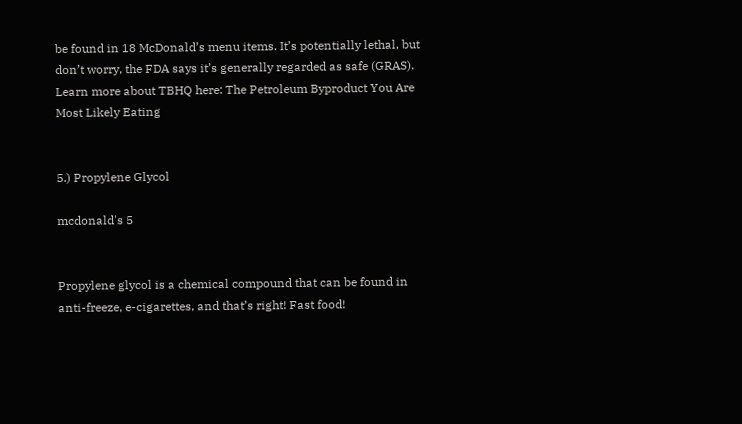be found in 18 McDonald’s menu items. It’s potentially lethal, but don’t worry, the FDA says it’s generally regarded as safe (GRAS). Learn more about TBHQ here: The Petroleum Byproduct You Are Most Likely Eating


5.) Propylene Glycol

mcdonald's 5


Propylene glycol is a chemical compound that can be found in anti-freeze, e-cigarettes, and that’s right! Fast food!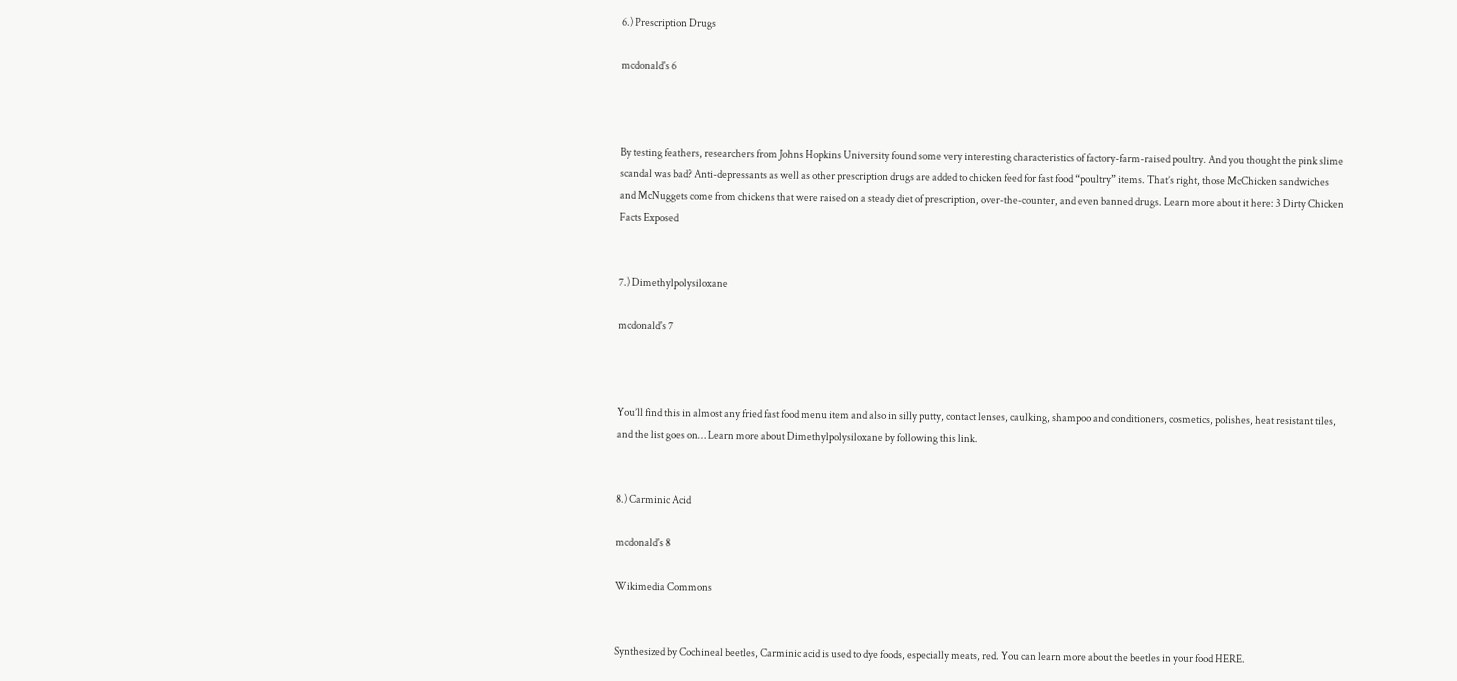6.) Prescription Drugs

mcdonald's 6



By testing feathers, researchers from Johns Hopkins University found some very interesting characteristics of factory-farm-raised poultry. And you thought the pink slime scandal was bad? Anti-depressants as well as other prescription drugs are added to chicken feed for fast food “poultry” items. That’s right, those McChicken sandwiches and McNuggets come from chickens that were raised on a steady diet of prescription, over-the-counter, and even banned drugs. Learn more about it here: 3 Dirty Chicken Facts Exposed


7.) Dimethylpolysiloxane

mcdonald's 7



You’ll find this in almost any fried fast food menu item and also in silly putty, contact lenses, caulking, shampoo and conditioners, cosmetics, polishes, heat resistant tiles, and the list goes on… Learn more about Dimethylpolysiloxane by following this link.


8.) Carminic Acid

mcdonald's 8

Wikimedia Commons


Synthesized by Cochineal beetles, Carminic acid is used to dye foods, especially meats, red. You can learn more about the beetles in your food HERE.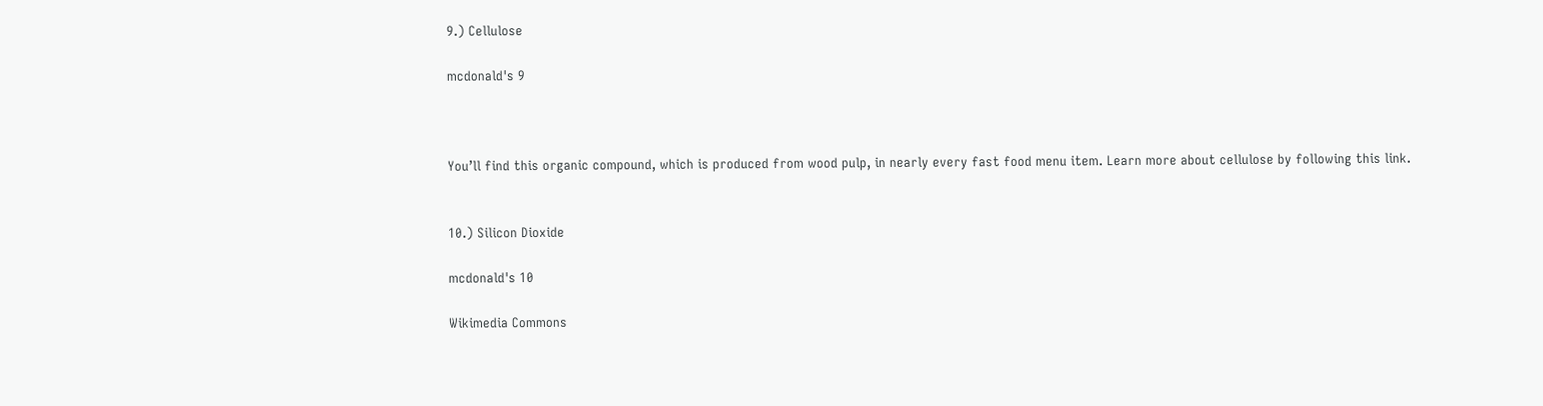9.) Cellulose

mcdonald's 9



You’ll find this organic compound, which is produced from wood pulp, in nearly every fast food menu item. Learn more about cellulose by following this link.


10.) Silicon Dioxide

mcdonald's 10

Wikimedia Commons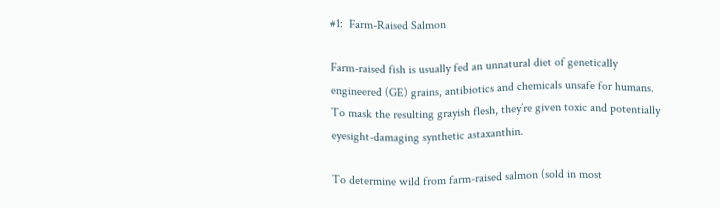#1:  Farm-Raised Salmon

Farm-raised fish is usually fed an unnatural diet of genetically engineered (GE) grains, antibiotics and chemicals unsafe for humans. To mask the resulting grayish flesh, they’re given toxic and potentially eyesight-damaging synthetic astaxanthin.

To determine wild from farm-raised salmon (sold in most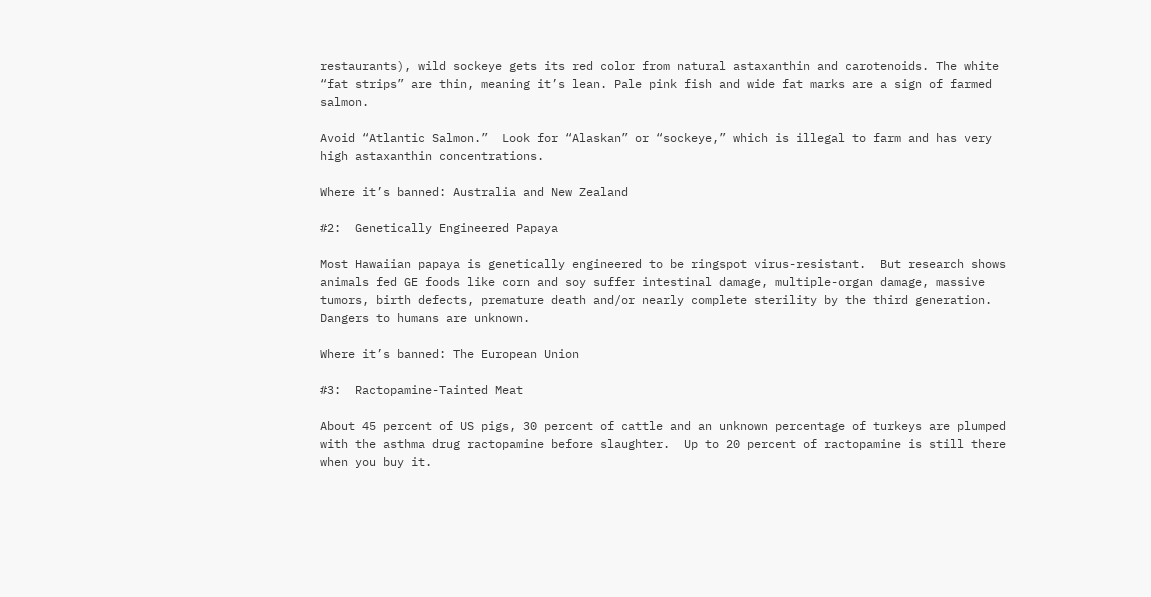restaurants), wild sockeye gets its red color from natural astaxanthin and carotenoids. The white “fat strips” are thin, meaning it’s lean. Pale pink fish and wide fat marks are a sign of farmed salmon.

Avoid “Atlantic Salmon.”  Look for “Alaskan” or “sockeye,” which is illegal to farm and has very high astaxanthin concentrations.

Where it’s banned: Australia and New Zealand

#2:  Genetically Engineered Papaya

Most Hawaiian papaya is genetically engineered to be ringspot virus-resistant.  But research shows animals fed GE foods like corn and soy suffer intestinal damage, multiple-organ damage, massive tumors, birth defects, premature death and/or nearly complete sterility by the third generation.  Dangers to humans are unknown.

Where it’s banned: The European Union

#3:  Ractopamine-Tainted Meat

About 45 percent of US pigs, 30 percent of cattle and an unknown percentage of turkeys are plumped with the asthma drug ractopamine before slaughter.  Up to 20 percent of ractopamine is still there when you buy it.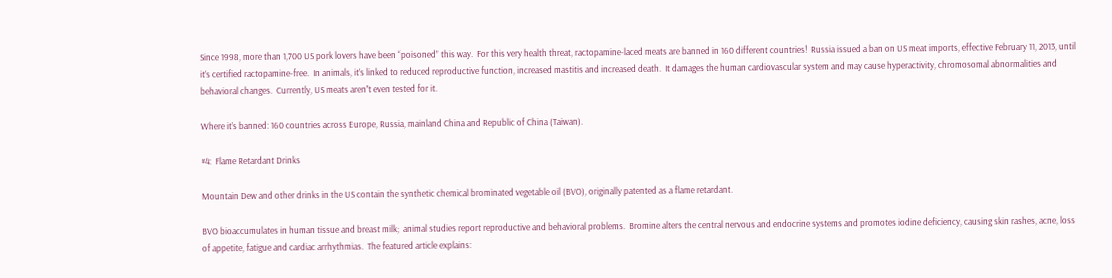Since 1998, more than 1,700 US pork lovers have been “poisoned” this way.  For this very health threat, ractopamine-laced meats are banned in 160 different countries!  Russia issued a ban on US meat imports, effective February 11, 2013, until it’s certified ractopamine-free.  In animals, it’s linked to reduced reproductive function, increased mastitis and increased death.  It damages the human cardiovascular system and may cause hyperactivity, chromosomal abnormalities and behavioral changes.  Currently, US meats aren’’t even tested for it.

Where it’s banned: 160 countries across Europe, Russia, mainland China and Republic of China (Taiwan).

#4:  Flame Retardant Drinks

Mountain Dew and other drinks in the US contain the synthetic chemical brominated vegetable oil (BVO), originally patented as a flame retardant.

BVO bioaccumulates in human tissue and breast milk;  animal studies report reproductive and behavioral problems.  Bromine alters the central nervous and endocrine systems and promotes iodine deficiency, causing skin rashes, acne, loss of appetite, fatigue and cardiac arrhythmias.  The featured article explains: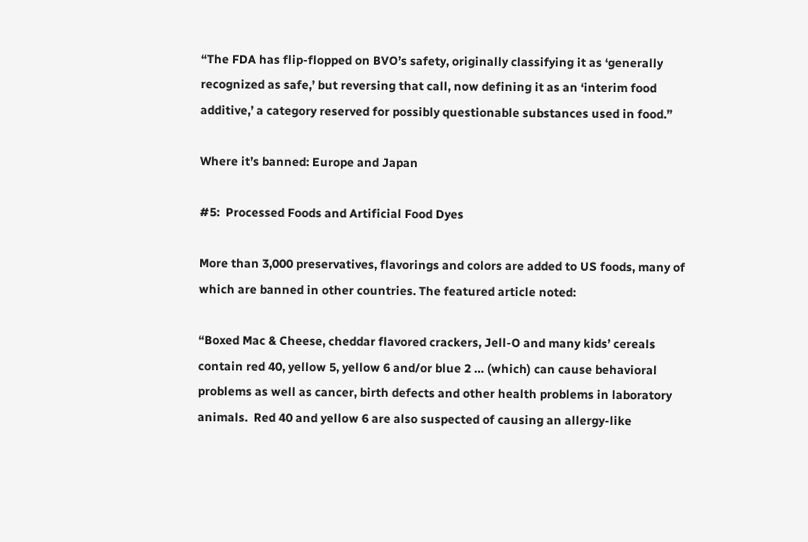“The FDA has flip-flopped on BVO’s safety, originally classifying it as ‘generally recognized as safe,’ but reversing that call, now defining it as an ‘interim food additive,’ a category reserved for possibly questionable substances used in food.”

Where it’s banned: Europe and Japan

#5:  Processed Foods and Artificial Food Dyes

More than 3,000 preservatives, flavorings and colors are added to US foods, many of which are banned in other countries. The featured article noted:

“Boxed Mac & Cheese, cheddar flavored crackers, Jell-O and many kids’ cereals contain red 40, yellow 5, yellow 6 and/or blue 2 … (which) can cause behavioral problems as well as cancer, birth defects and other health problems in laboratory animals.  Red 40 and yellow 6 are also suspected of causing an allergy-like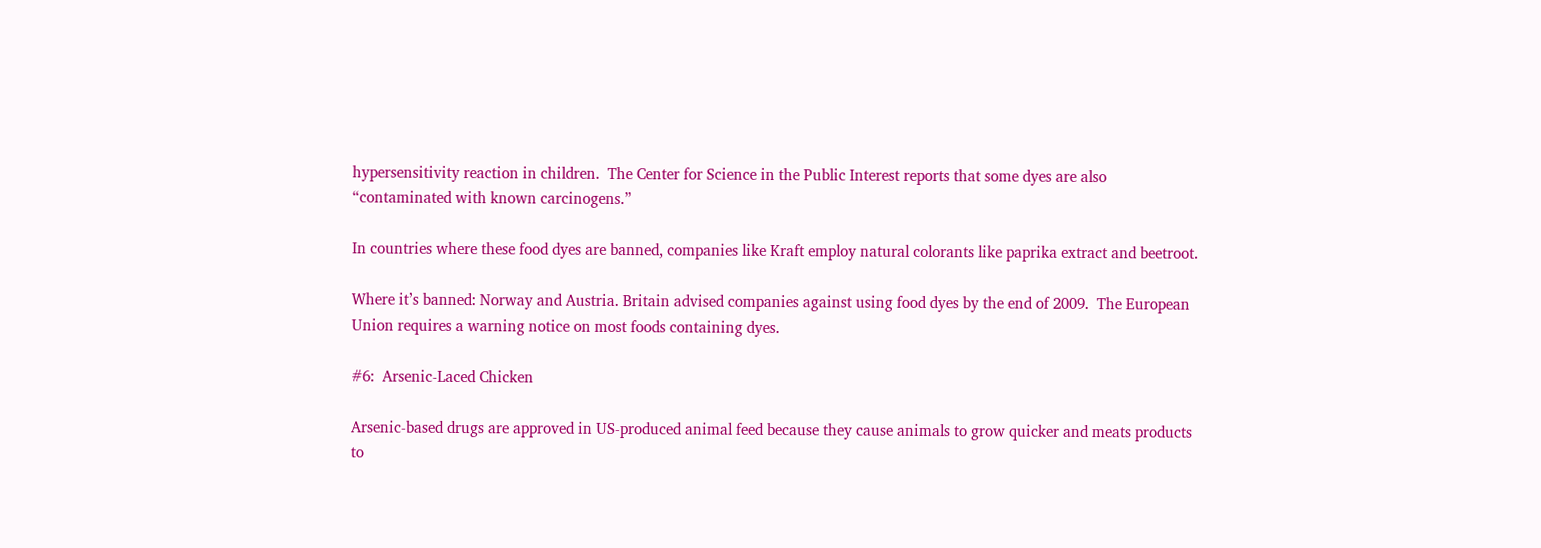hypersensitivity reaction in children.  The Center for Science in the Public Interest reports that some dyes are also “contaminated with known carcinogens.”

In countries where these food dyes are banned, companies like Kraft employ natural colorants like paprika extract and beetroot.

Where it’s banned: Norway and Austria. Britain advised companies against using food dyes by the end of 2009.  The European Union requires a warning notice on most foods containing dyes.

#6:  Arsenic-Laced Chicken

Arsenic-based drugs are approved in US-produced animal feed because they cause animals to grow quicker and meats products to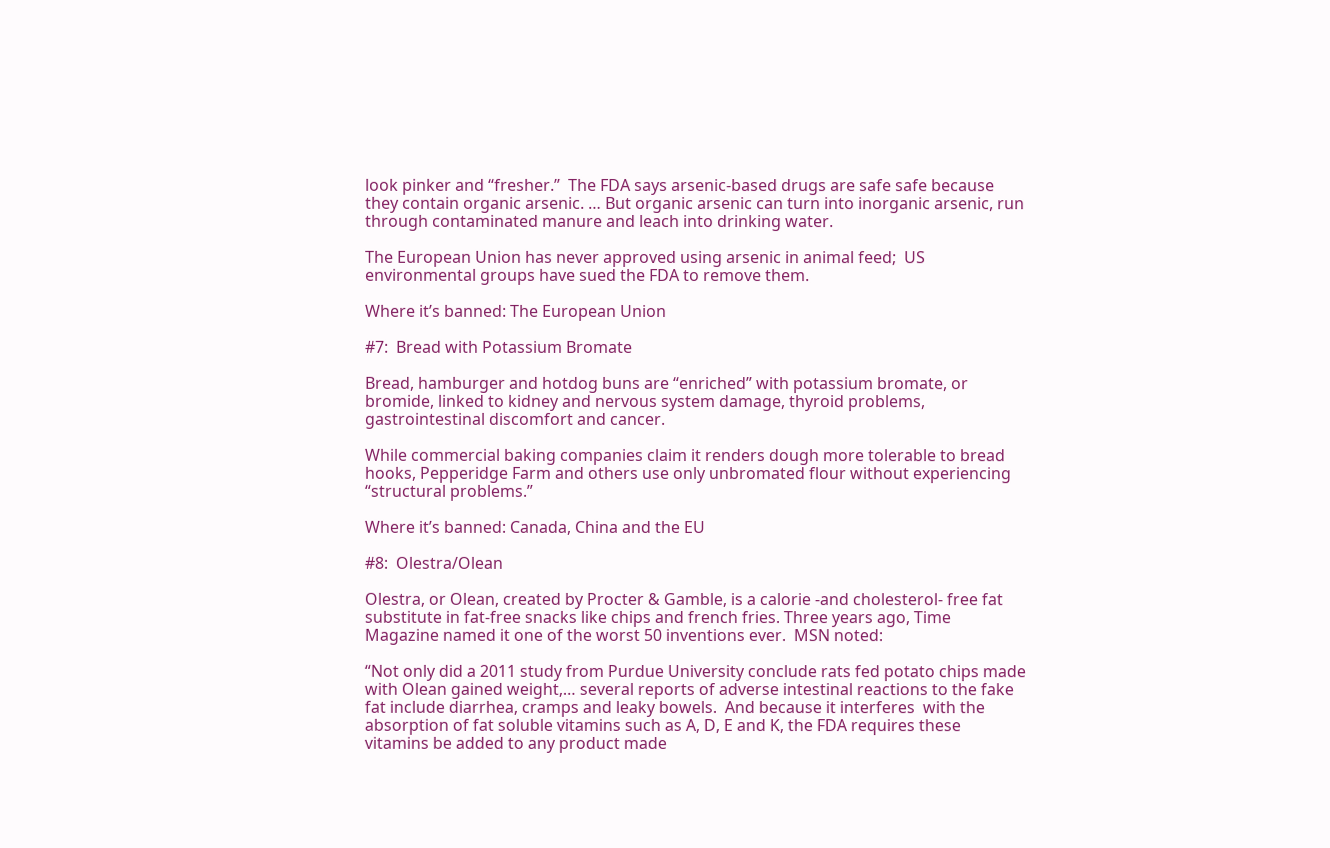look pinker and “fresher.”  The FDA says arsenic-based drugs are safe safe because they contain organic arsenic. … But organic arsenic can turn into inorganic arsenic, run through contaminated manure and leach into drinking water.

The European Union has never approved using arsenic in animal feed;  US environmental groups have sued the FDA to remove them.

Where it’s banned: The European Union

#7:  Bread with Potassium Bromate

Bread, hamburger and hotdog buns are “enriched” with potassium bromate, or bromide, linked to kidney and nervous system damage, thyroid problems, gastrointestinal discomfort and cancer.

While commercial baking companies claim it renders dough more tolerable to bread hooks, Pepperidge Farm and others use only unbromated flour without experiencing “structural problems.”

Where it’s banned: Canada, China and the EU

#8:  Olestra/Olean

Olestra, or Olean, created by Procter & Gamble, is a calorie -and cholesterol- free fat substitute in fat-free snacks like chips and french fries. Three years ago, Time Magazine named it one of the worst 50 inventions ever.  MSN noted:

“Not only did a 2011 study from Purdue University conclude rats fed potato chips made with Olean gained weight,… several reports of adverse intestinal reactions to the fake fat include diarrhea, cramps and leaky bowels.  And because it interferes  with the absorption of fat soluble vitamins such as A, D, E and K, the FDA requires these vitamins be added to any product made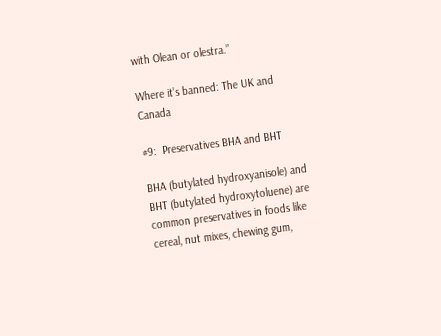with Olean or olestra.”

Where it’s banned: The UK and Canada

#9:  Preservatives BHA and BHT

BHA (butylated hydroxyanisole) and BHT (butylated hydroxytoluene) are common preservatives in foods like cereal, nut mixes, chewing gum,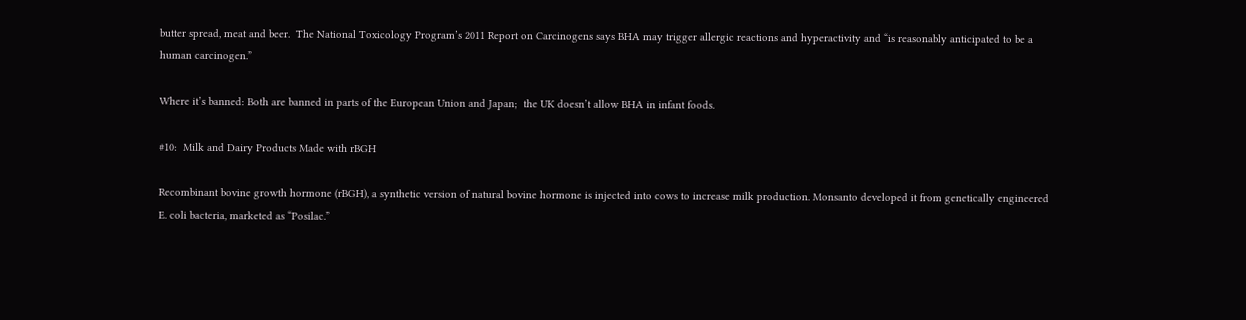butter spread, meat and beer.  The National Toxicology Program’s 2011 Report on Carcinogens says BHA may trigger allergic reactions and hyperactivity and “is reasonably anticipated to be a human carcinogen.”

Where it’s banned: Both are banned in parts of the European Union and Japan;  the UK doesn’t allow BHA in infant foods.

#10:  Milk and Dairy Products Made with rBGH

Recombinant bovine growth hormone (rBGH), a synthetic version of natural bovine hormone is injected into cows to increase milk production. Monsanto developed it from genetically engineered E. coli bacteria, marketed as “Posilac.”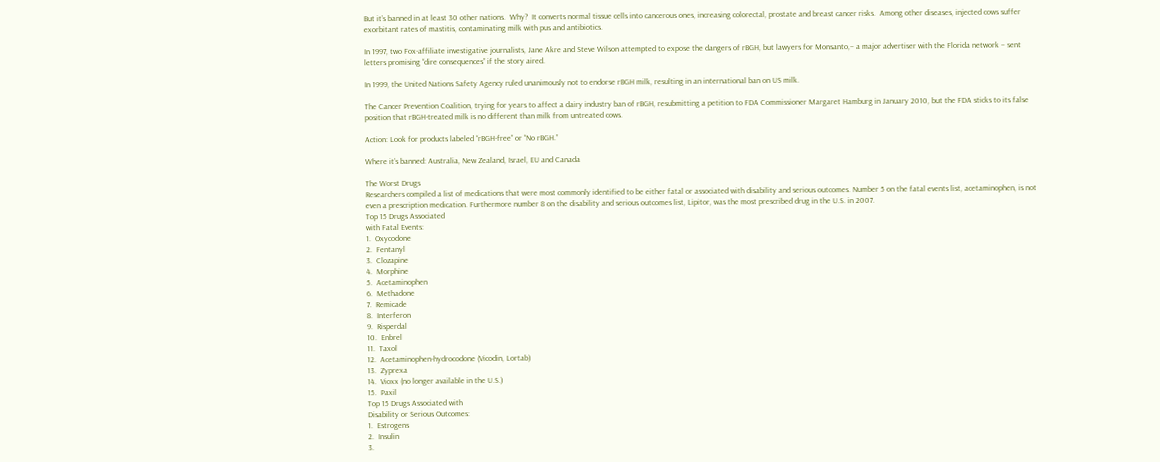But it’s banned in at least 30 other nations.  Why?  It converts normal tissue cells into cancerous ones, increasing colorectal, prostate and breast cancer risks.  Among other diseases, injected cows suffer exorbitant rates of mastitis, contaminating milk with pus and antibiotics.

In 1997, two Fox-affiliate investigative journalists, Jane Akre and Steve Wilson attempted to expose the dangers of rBGH, but lawyers for Monsanto,– a major advertiser with the Florida network – sent letters promising “dire consequences” if the story aired.

In 1999, the United Nations Safety Agency ruled unanimously not to endorse rBGH milk, resulting in an international ban on US milk.

The Cancer Prevention Coalition, trying for years to affect a dairy industry ban of rBGH, resubmitting a petition to FDA Commissioner Margaret Hamburg in January 2010, but the FDA sticks to its false position that rBGH-treated milk is no different than milk from untreated cows.

Action: Look for products labeled “rBGH-free” or “No rBGH.”

Where it’s banned: Australia, New Zealand, Israel, EU and Canada

The Worst Drugs
Researchers compiled a list of medications that were most commonly identified to be either fatal or associated with disability and serious outcomes. Number 5 on the fatal events list, acetaminophen, is not
even a prescription medication. Furthermore number 8 on the disability and serious outcomes list, Lipitor, was the most prescribed drug in the U.S. in 2007.
Top 15 Drugs Associated
with Fatal Events:
1.  Oxycodone
2.  Fentanyl
3.  Clozapine
4.  Morphine
5.  Acetaminophen
6.  Methadone
7.  Remicade
8.  Interferon
9.  Risperdal
10.  Enbrel
11.  Taxol
12.  Acetaminophen-hydrocodone (Vicodin, Lortab)
13.  Zyprexa
14.  Vioxx (no longer available in the U.S.)
15.  Paxil
Top 15 Drugs Associated with
Disability or Serious Outcomes:
1.  Estrogens
2.  Insulin
3.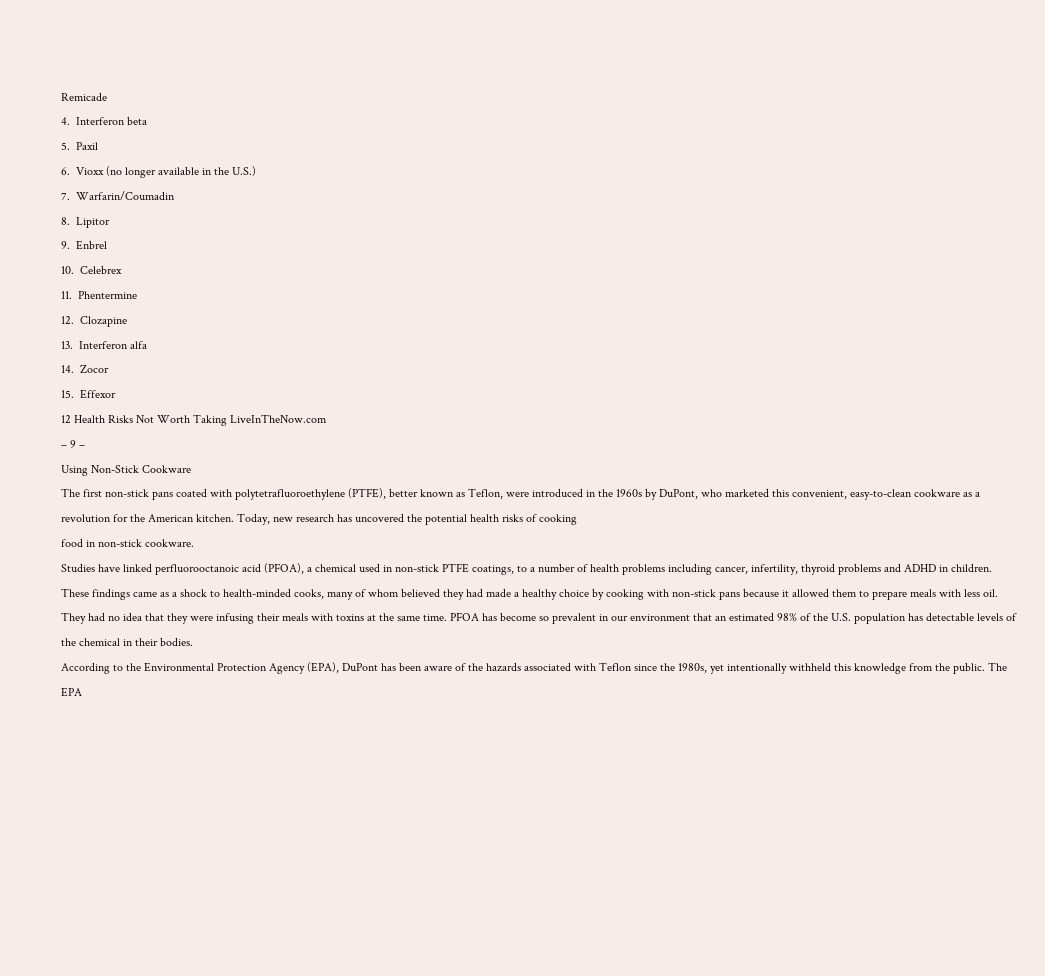Remicade
4.  Interferon beta
5.  Paxil
6.  Vioxx (no longer available in the U.S.)
7.  Warfarin/Coumadin
8.  Lipitor
9.  Enbrel
10.  Celebrex
11.  Phentermine
12.  Clozapine
13.  Interferon alfa
14.  Zocor
15.  Effexor
12 Health Risks Not Worth Taking LiveInTheNow.com
– 9 –
Using Non-Stick Cookware
The first non-stick pans coated with polytetrafluoroethylene (PTFE), better known as Teflon, were introduced in the 1960s by DuPont, who marketed this convenient, easy-to-clean cookware as a revolution for the American kitchen. Today, new research has uncovered the potential health risks of cooking
food in non-stick cookware.
Studies have linked perfluorooctanoic acid (PFOA), a chemical used in non-stick PTFE coatings, to a number of health problems including cancer, infertility, thyroid problems and ADHD in children. These findings came as a shock to health-minded cooks, many of whom believed they had made a healthy choice by cooking with non-stick pans because it allowed them to prepare meals with less oil. They had no idea that they were infusing their meals with toxins at the same time. PFOA has become so prevalent in our environment that an estimated 98% of the U.S. population has detectable levels of the chemical in their bodies.
According to the Environmental Protection Agency (EPA), DuPont has been aware of the hazards associated with Teflon since the 1980s, yet intentionally withheld this knowledge from the public. The EPA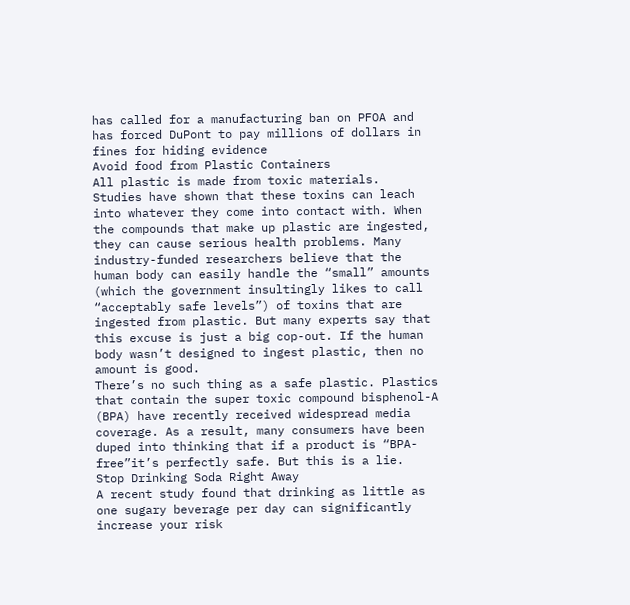has called for a manufacturing ban on PFOA and has forced DuPont to pay millions of dollars in fines for hiding evidence
Avoid food from Plastic Containers
All plastic is made from toxic materials.
Studies have shown that these toxins can leach into whatever they come into contact with. When the compounds that make up plastic are ingested, they can cause serious health problems. Many industry-funded researchers believe that the human body can easily handle the “small” amounts (which the government insultingly likes to call “acceptably safe levels”) of toxins that are ingested from plastic. But many experts say that this excuse is just a big cop-out. If the human body wasn’t designed to ingest plastic, then no amount is good.
There’s no such thing as a safe plastic. Plastics that contain the super toxic compound bisphenol-A (BPA) have recently received widespread media coverage. As a result, many consumers have been duped into thinking that if a product is “BPA-free”it’s perfectly safe. But this is a lie.
Stop Drinking Soda Right Away
A recent study found that drinking as little as one sugary beverage per day can significantly increase your risk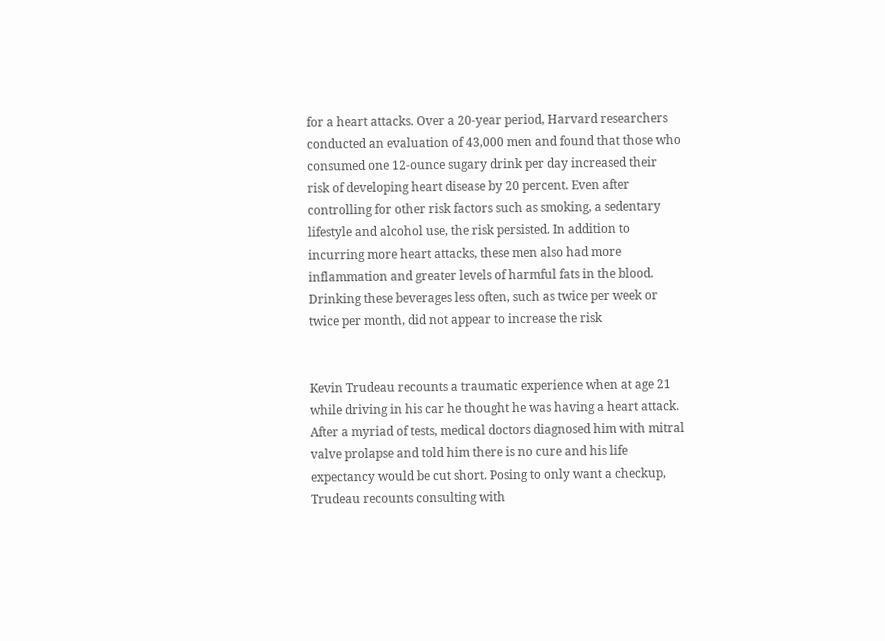for a heart attacks. Over a 20-year period, Harvard researchers conducted an evaluation of 43,000 men and found that those who consumed one 12-ounce sugary drink per day increased their risk of developing heart disease by 20 percent. Even after controlling for other risk factors such as smoking, a sedentary lifestyle and alcohol use, the risk persisted. In addition to incurring more heart attacks, these men also had more inflammation and greater levels of harmful fats in the blood. Drinking these beverages less often, such as twice per week or twice per month, did not appear to increase the risk


Kevin Trudeau recounts a traumatic experience when at age 21 while driving in his car he thought he was having a heart attack. After a myriad of tests, medical doctors diagnosed him with mitral valve prolapse and told him there is no cure and his life expectancy would be cut short. Posing to only want a checkup, Trudeau recounts consulting with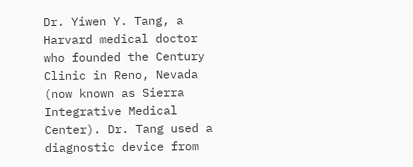Dr. Yiwen Y. Tang, a Harvard medical doctor who founded the Century Clinic in Reno, Nevada (now known as Sierra Integrative Medical Center). Dr. Tang used a diagnostic device from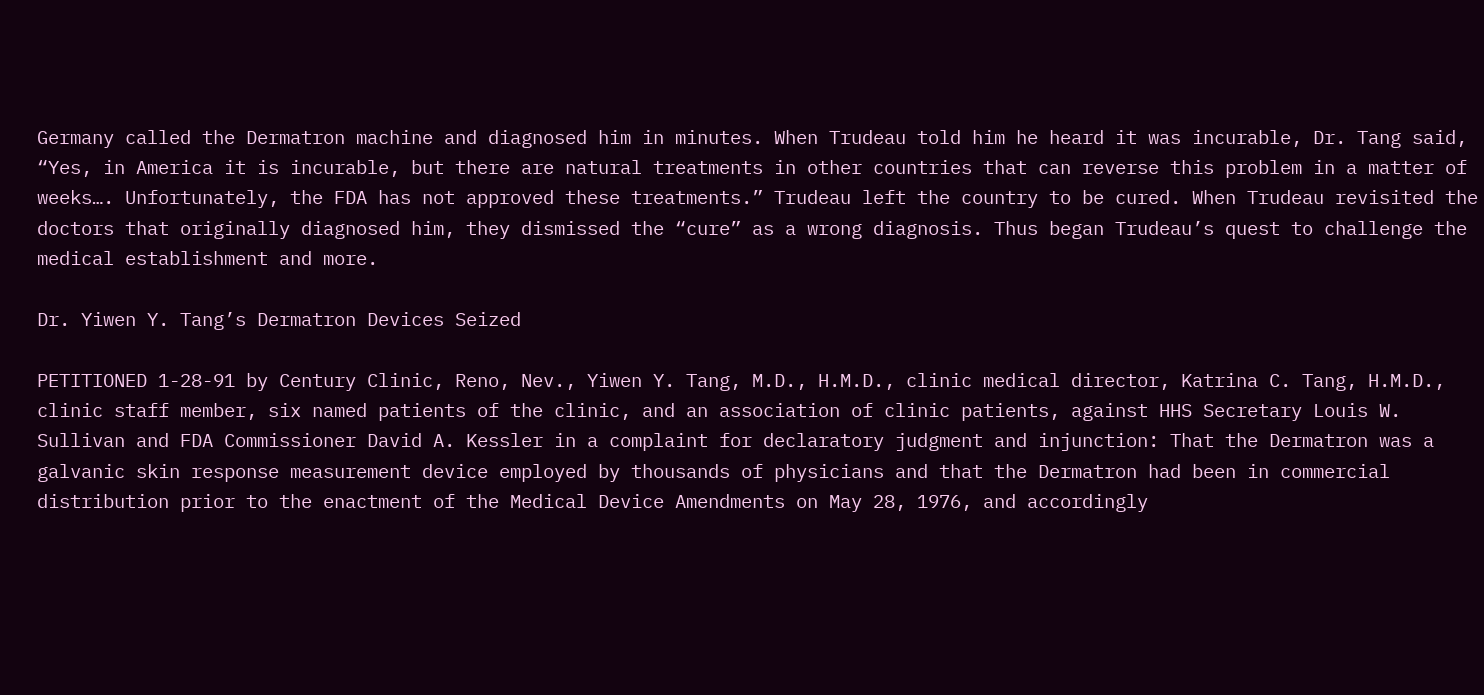Germany called the Dermatron machine and diagnosed him in minutes. When Trudeau told him he heard it was incurable, Dr. Tang said, “Yes, in America it is incurable, but there are natural treatments in other countries that can reverse this problem in a matter of weeks…. Unfortunately, the FDA has not approved these treatments.” Trudeau left the country to be cured. When Trudeau revisited the doctors that originally diagnosed him, they dismissed the “cure” as a wrong diagnosis. Thus began Trudeau’s quest to challenge the medical establishment and more.

Dr. Yiwen Y. Tang’s Dermatron Devices Seized

PETITIONED 1-28-91 by Century Clinic, Reno, Nev., Yiwen Y. Tang, M.D., H.M.D., clinic medical director, Katrina C. Tang, H.M.D., clinic staff member, six named patients of the clinic, and an association of clinic patients, against HHS Secretary Louis W. Sullivan and FDA Commissioner David A. Kessler in a complaint for declaratory judgment and injunction: That the Dermatron was a galvanic skin response measurement device employed by thousands of physicians and that the Dermatron had been in commercial distribution prior to the enactment of the Medical Device Amendments on May 28, 1976, and accordingly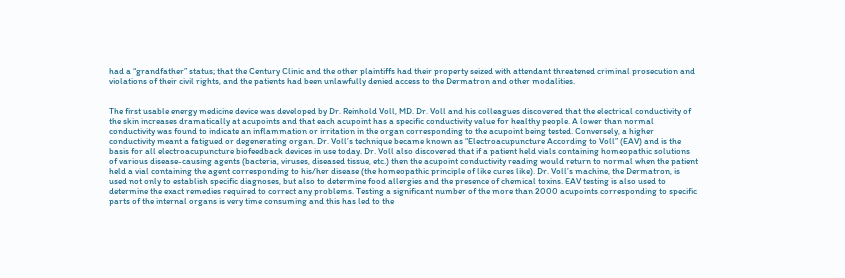had a “grandfather” status; that the Century Clinic and the other plaintiffs had their property seized with attendant threatened criminal prosecution and violations of their civil rights, and the patients had been unlawfully denied access to the Dermatron and other modalities.


The first usable energy medicine device was developed by Dr. Reinhold Voll, MD. Dr. Voll and his colleagues discovered that the electrical conductivity of the skin increases dramatically at acupoints and that each acupoint has a specific conductivity value for healthy people. A lower than normal conductivity was found to indicate an inflammation or irritation in the organ corresponding to the acupoint being tested. Conversely, a higher conductivity meant a fatigued or degenerating organ. Dr. Voll’s technique became known as “Electroacupuncture According to Voll” (EAV) and is the basis for all electroacupuncture biofeedback devices in use today. Dr. Voll also discovered that if a patient held vials containing homeopathic solutions of various disease-causing agents (bacteria, viruses, diseased tissue, etc.) then the acupoint conductivity reading would return to normal when the patient held a vial containing the agent corresponding to his/her disease (the homeopathic principle of like cures like). Dr. Voll’s machine, the Dermatron, is used not only to establish specific diagnoses, but also to determine food allergies and the presence of chemical toxins. EAV testing is also used to determine the exact remedies required to correct any problems. Testing a significant number of the more than 2000 acupoints corresponding to specific parts of the internal organs is very time consuming and this has led to the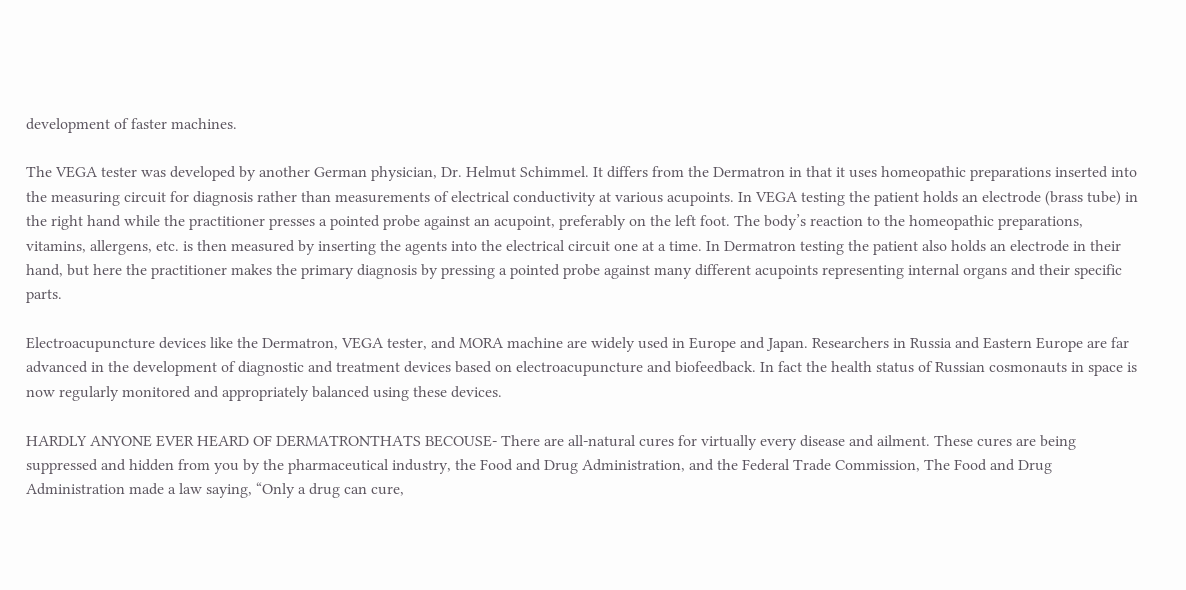development of faster machines.

The VEGA tester was developed by another German physician, Dr. Helmut Schimmel. It differs from the Dermatron in that it uses homeopathic preparations inserted into the measuring circuit for diagnosis rather than measurements of electrical conductivity at various acupoints. In VEGA testing the patient holds an electrode (brass tube) in the right hand while the practitioner presses a pointed probe against an acupoint, preferably on the left foot. The body’s reaction to the homeopathic preparations, vitamins, allergens, etc. is then measured by inserting the agents into the electrical circuit one at a time. In Dermatron testing the patient also holds an electrode in their hand, but here the practitioner makes the primary diagnosis by pressing a pointed probe against many different acupoints representing internal organs and their specific parts.

Electroacupuncture devices like the Dermatron, VEGA tester, and MORA machine are widely used in Europe and Japan. Researchers in Russia and Eastern Europe are far advanced in the development of diagnostic and treatment devices based on electroacupuncture and biofeedback. In fact the health status of Russian cosmonauts in space is now regularly monitored and appropriately balanced using these devices.

HARDLY ANYONE EVER HEARD OF DERMATRONTHATS BECOUSE- There are all-natural cures for virtually every disease and ailment. These cures are being suppressed and hidden from you by the pharmaceutical industry, the Food and Drug Administration, and the Federal Trade Commission, The Food and Drug Administration made a law saying, “Only a drug can cure,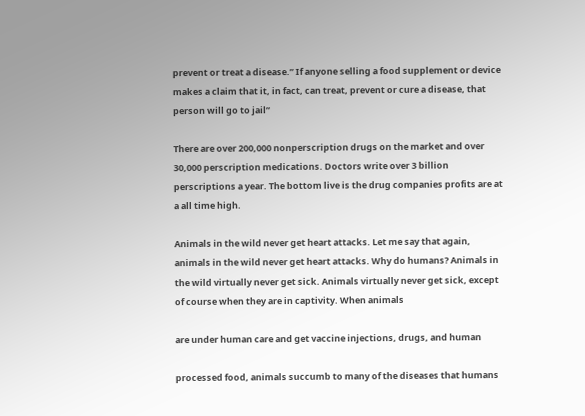prevent or treat a disease.” If anyone selling a food supplement or device makes a claim that it, in fact, can treat, prevent or cure a disease, that person will go to jail”

There are over 200,000 nonperscription drugs on the market and over 30,000 perscription medications. Doctors write over 3 billion perscriptions a year. The bottom live is the drug companies profits are at a all time high.

Animals in the wild never get heart attacks. Let me say that again, animals in the wild never get heart attacks. Why do humans? Animals in the wild virtually never get sick. Animals virtually never get sick, except of course when they are in captivity. When animals

are under human care and get vaccine injections, drugs, and human

processed food, animals succumb to many of the diseases that humans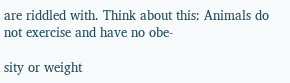are riddled with. Think about this: Animals do not exercise and have no obe-

sity or weight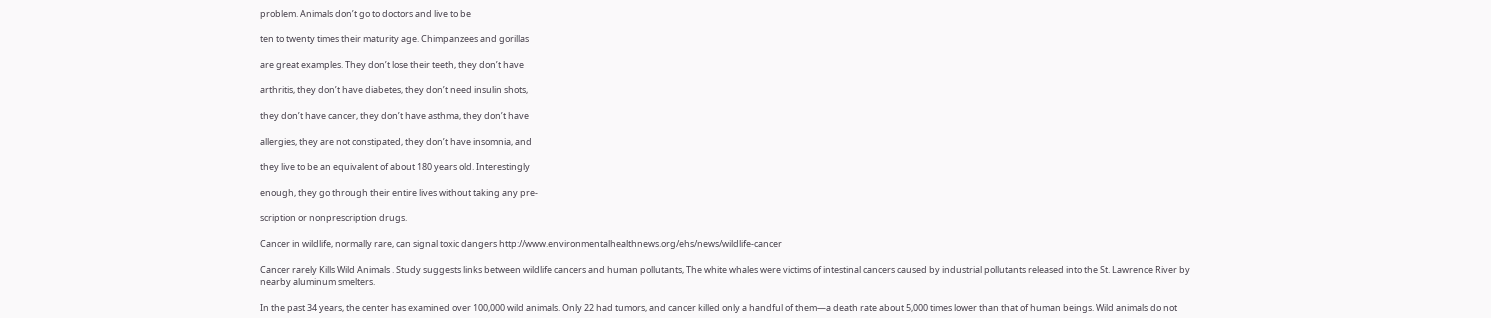problem. Animals don’t go to doctors and live to be

ten to twenty times their maturity age. Chimpanzees and gorillas

are great examples. They don’t lose their teeth, they don’t have

arthritis, they don’t have diabetes, they don’t need insulin shots,

they don’t have cancer, they don’t have asthma, they don’t have

allergies, they are not constipated, they don’t have insomnia, and

they live to be an equivalent of about 180 years old. Interestingly

enough, they go through their entire lives without taking any pre-

scription or nonprescription drugs.

Cancer in wildlife, normally rare, can signal toxic dangers http://www.environmentalhealthnews.org/ehs/news/wildlife-cancer

Cancer rarely Kills Wild Animals . Study suggests links between wildlife cancers and human pollutants, The white whales were victims of intestinal cancers caused by industrial pollutants released into the St. Lawrence River by nearby aluminum smelters.

In the past 34 years, the center has examined over 100,000 wild animals. Only 22 had tumors, and cancer killed only a handful of them—a death rate about 5,000 times lower than that of human beings. Wild animals do not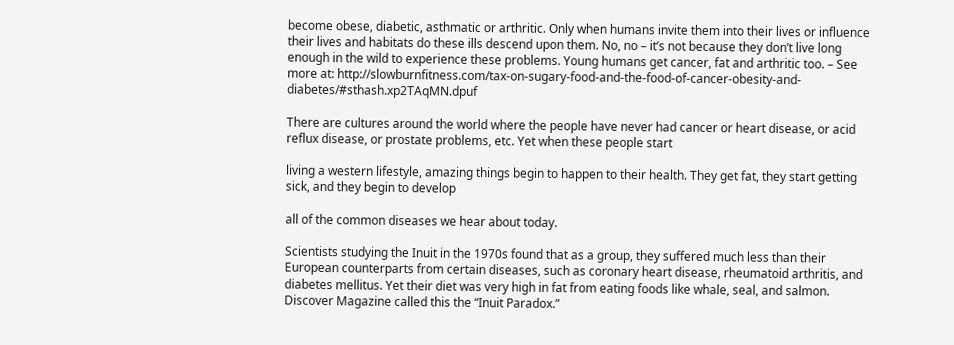become obese, diabetic, asthmatic or arthritic. Only when humans invite them into their lives or influence their lives and habitats do these ills descend upon them. No, no – it’s not because they don’t live long enough in the wild to experience these problems. Young humans get cancer, fat and arthritic too. – See more at: http://slowburnfitness.com/tax-on-sugary-food-and-the-food-of-cancer-obesity-and-diabetes/#sthash.xp2TAqMN.dpuf

There are cultures around the world where the people have never had cancer or heart disease, or acid reflux disease, or prostate problems, etc. Yet when these people start

living a western lifestyle, amazing things begin to happen to their health. They get fat, they start getting sick, and they begin to develop

all of the common diseases we hear about today.

Scientists studying the Inuit in the 1970s found that as a group, they suffered much less than their European counterparts from certain diseases, such as coronary heart disease, rheumatoid arthritis, and diabetes mellitus. Yet their diet was very high in fat from eating foods like whale, seal, and salmon. Discover Magazine called this the “Inuit Paradox.”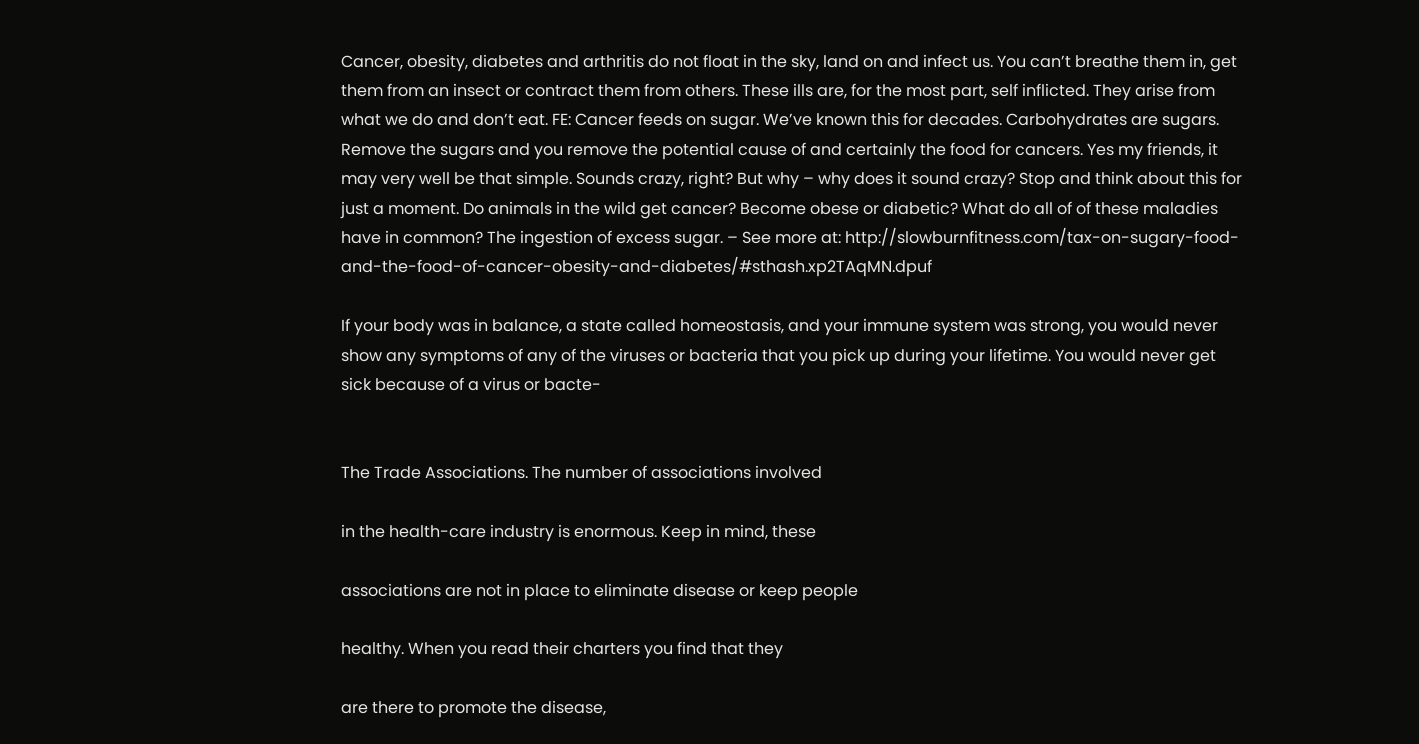Cancer, obesity, diabetes and arthritis do not float in the sky, land on and infect us. You can’t breathe them in, get them from an insect or contract them from others. These ills are, for the most part, self inflicted. They arise from what we do and don’t eat. FE: Cancer feeds on sugar. We’ve known this for decades. Carbohydrates are sugars. Remove the sugars and you remove the potential cause of and certainly the food for cancers. Yes my friends, it may very well be that simple. Sounds crazy, right? But why – why does it sound crazy? Stop and think about this for just a moment. Do animals in the wild get cancer? Become obese or diabetic? What do all of of these maladies have in common? The ingestion of excess sugar. – See more at: http://slowburnfitness.com/tax-on-sugary-food-and-the-food-of-cancer-obesity-and-diabetes/#sthash.xp2TAqMN.dpuf

If your body was in balance, a state called homeostasis, and your immune system was strong, you would never show any symptoms of any of the viruses or bacteria that you pick up during your lifetime. You would never get sick because of a virus or bacte-


The Trade Associations. The number of associations involved

in the health-care industry is enormous. Keep in mind, these

associations are not in place to eliminate disease or keep people

healthy. When you read their charters you find that they

are there to promote the disease,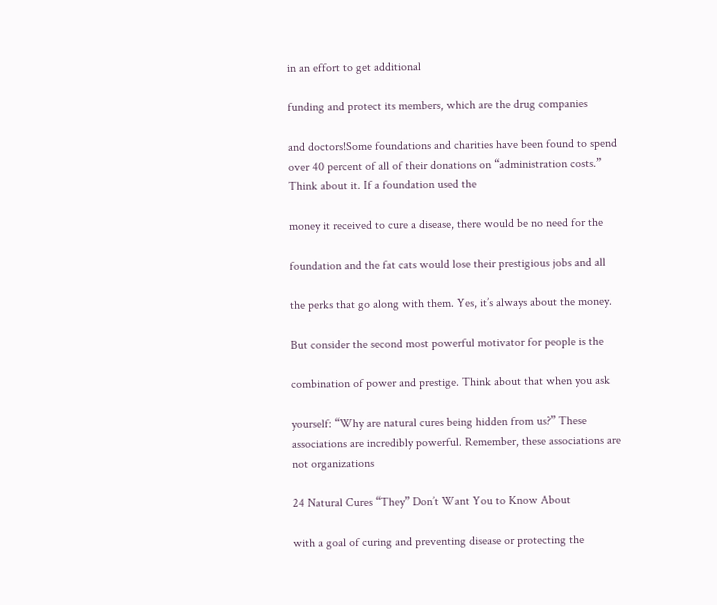in an effort to get additional

funding and protect its members, which are the drug companies

and doctors!Some foundations and charities have been found to spend over 40 percent of all of their donations on “administration costs.” Think about it. If a foundation used the

money it received to cure a disease, there would be no need for the

foundation and the fat cats would lose their prestigious jobs and all

the perks that go along with them. Yes, it’s always about the money.

But consider the second most powerful motivator for people is the

combination of power and prestige. Think about that when you ask

yourself: “Why are natural cures being hidden from us?” These associations are incredibly powerful. Remember, these associations are not organizations

24 Natural Cures “They” Don’t Want You to Know About

with a goal of curing and preventing disease or protecting the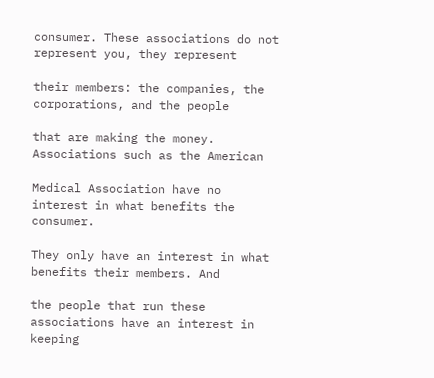consumer. These associations do not represent you, they represent

their members: the companies, the corporations, and the people

that are making the money. Associations such as the American

Medical Association have no interest in what benefits the consumer.

They only have an interest in what benefits their members. And

the people that run these associations have an interest in keeping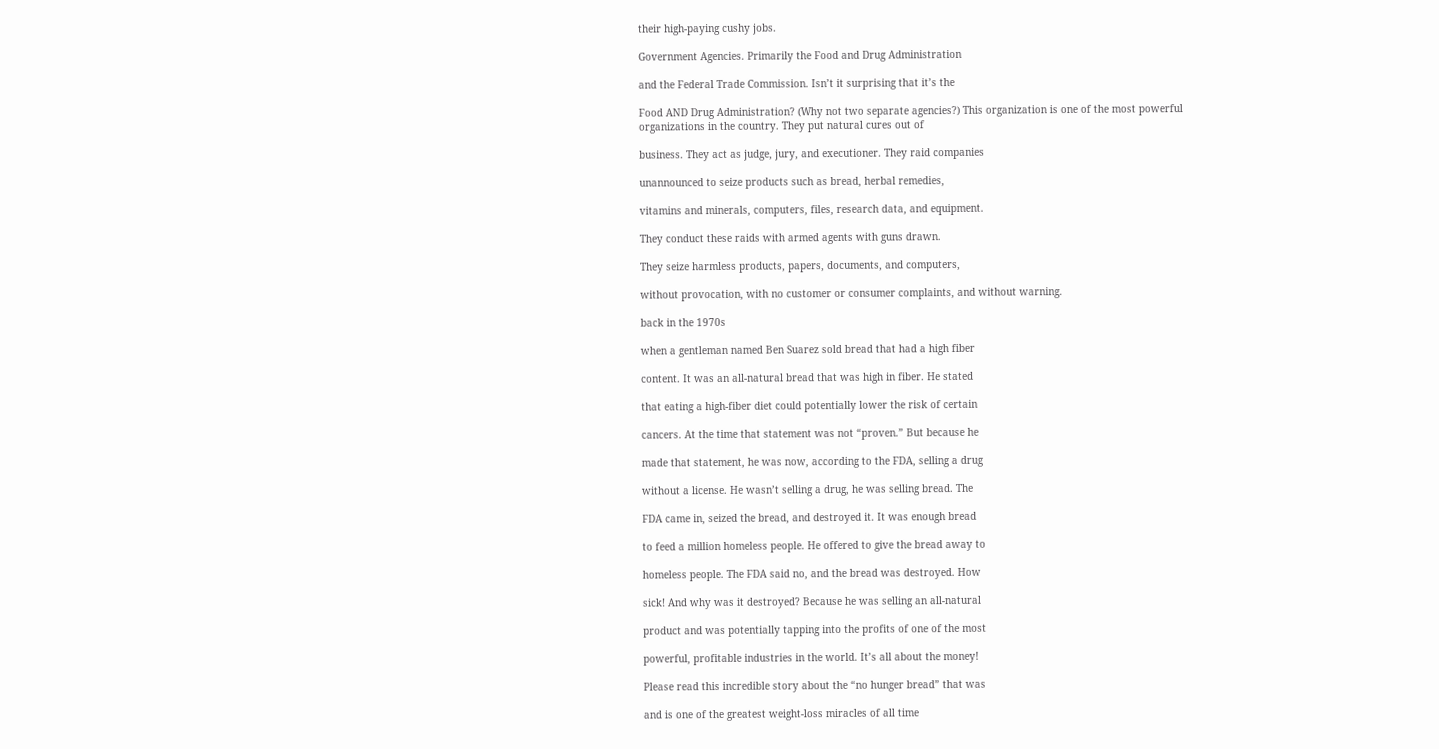their high-paying cushy jobs.

Government Agencies. Primarily the Food and Drug Administration

and the Federal Trade Commission. Isn’t it surprising that it’s the

Food AND Drug Administration? (Why not two separate agencies?) This organization is one of the most powerful organizations in the country. They put natural cures out of

business. They act as judge, jury, and executioner. They raid companies

unannounced to seize products such as bread, herbal remedies,

vitamins and minerals, computers, files, research data, and equipment.

They conduct these raids with armed agents with guns drawn.

They seize harmless products, papers, documents, and computers,

without provocation, with no customer or consumer complaints, and without warning.

back in the 1970s

when a gentleman named Ben Suarez sold bread that had a high fiber

content. It was an all-natural bread that was high in fiber. He stated

that eating a high-fiber diet could potentially lower the risk of certain

cancers. At the time that statement was not “proven.” But because he

made that statement, he was now, according to the FDA, selling a drug

without a license. He wasn’t selling a drug, he was selling bread. The

FDA came in, seized the bread, and destroyed it. It was enough bread

to feed a million homeless people. He offered to give the bread away to

homeless people. The FDA said no, and the bread was destroyed. How

sick! And why was it destroyed? Because he was selling an all-natural

product and was potentially tapping into the profits of one of the most

powerful, profitable industries in the world. It’s all about the money!

Please read this incredible story about the “no hunger bread” that was

and is one of the greatest weight-loss miracles of all time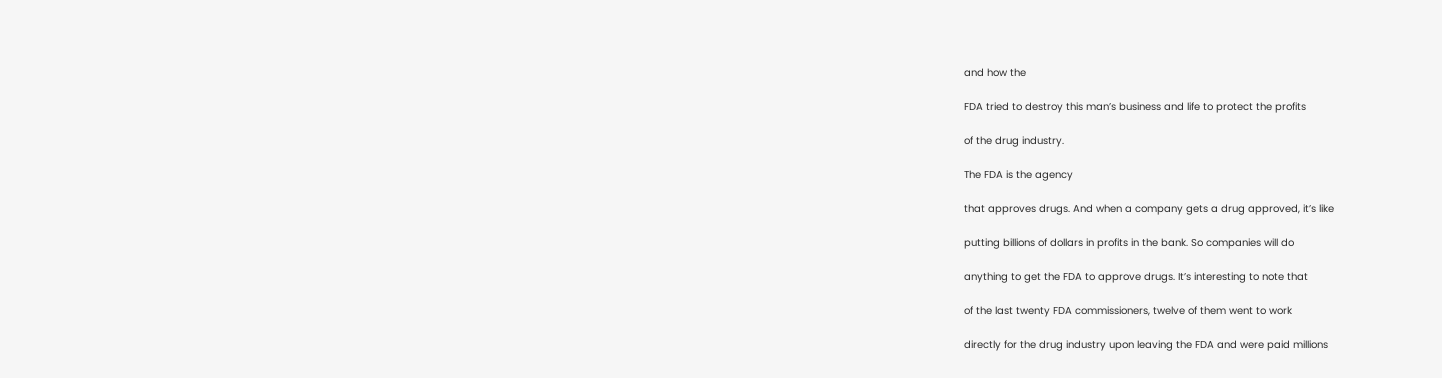and how the

FDA tried to destroy this man’s business and life to protect the profits

of the drug industry.

The FDA is the agency

that approves drugs. And when a company gets a drug approved, it’s like

putting billions of dollars in profits in the bank. So companies will do

anything to get the FDA to approve drugs. It’s interesting to note that

of the last twenty FDA commissioners, twelve of them went to work

directly for the drug industry upon leaving the FDA and were paid millions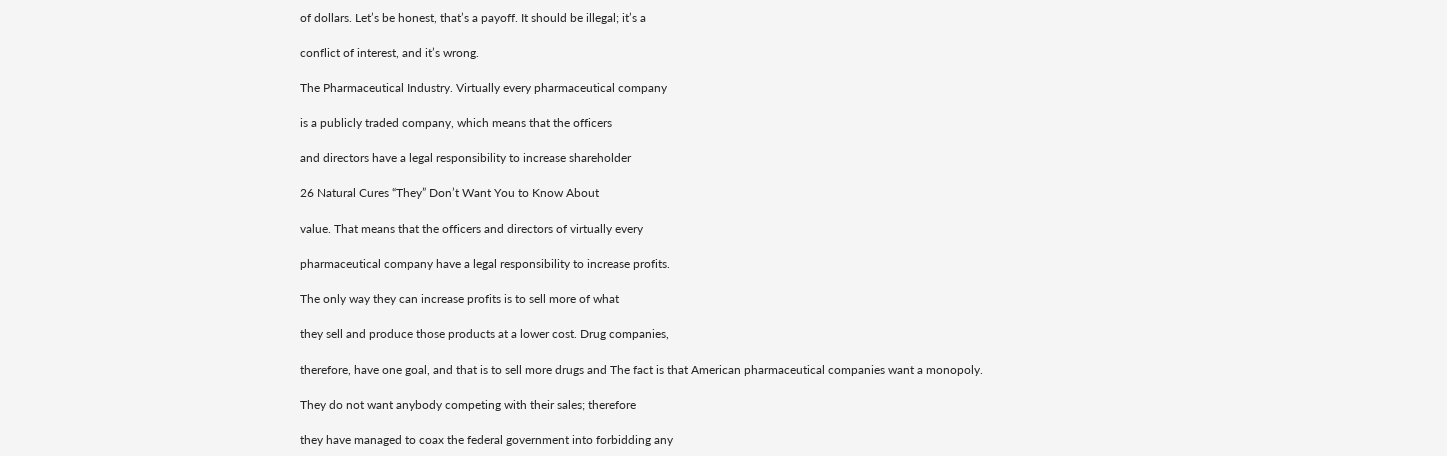of dollars. Let’s be honest, that’s a payoff. It should be illegal; it’s a

conflict of interest, and it’s wrong.

The Pharmaceutical Industry. Virtually every pharmaceutical company

is a publicly traded company, which means that the officers

and directors have a legal responsibility to increase shareholder

26 Natural Cures “They” Don’t Want You to Know About

value. That means that the officers and directors of virtually every

pharmaceutical company have a legal responsibility to increase profits.

The only way they can increase profits is to sell more of what

they sell and produce those products at a lower cost. Drug companies,

therefore, have one goal, and that is to sell more drugs and The fact is that American pharmaceutical companies want a monopoly.

They do not want anybody competing with their sales; therefore

they have managed to coax the federal government into forbidding any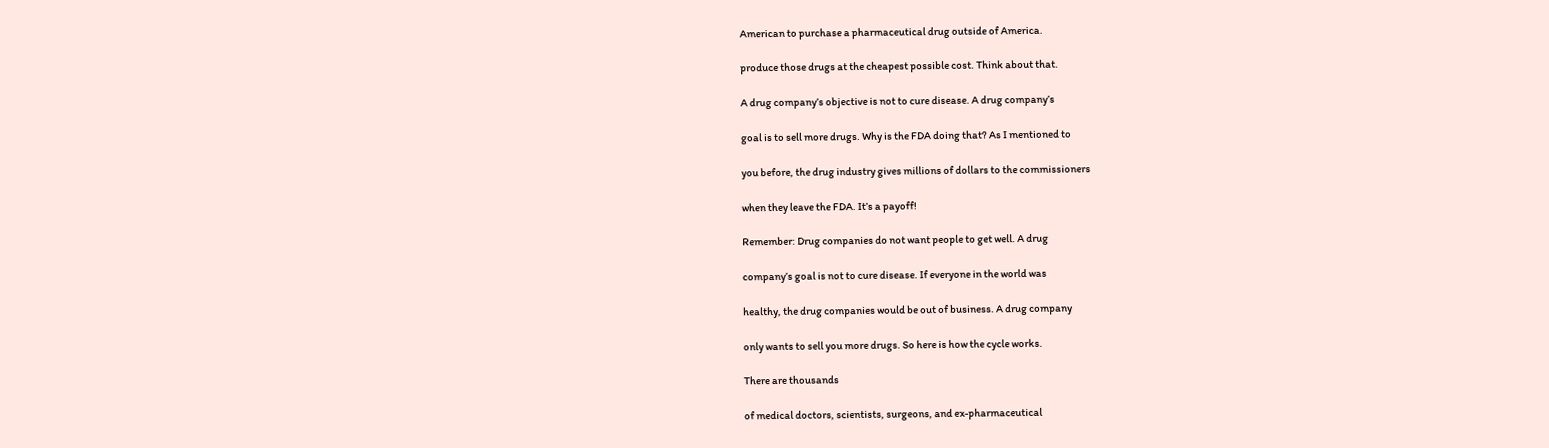American to purchase a pharmaceutical drug outside of America.

produce those drugs at the cheapest possible cost. Think about that.

A drug company’s objective is not to cure disease. A drug company’s

goal is to sell more drugs. Why is the FDA doing that? As I mentioned to

you before, the drug industry gives millions of dollars to the commissioners

when they leave the FDA. It’s a payoff!

Remember: Drug companies do not want people to get well. A drug

company’s goal is not to cure disease. If everyone in the world was

healthy, the drug companies would be out of business. A drug company

only wants to sell you more drugs. So here is how the cycle works.

There are thousands

of medical doctors, scientists, surgeons, and ex-pharmaceutical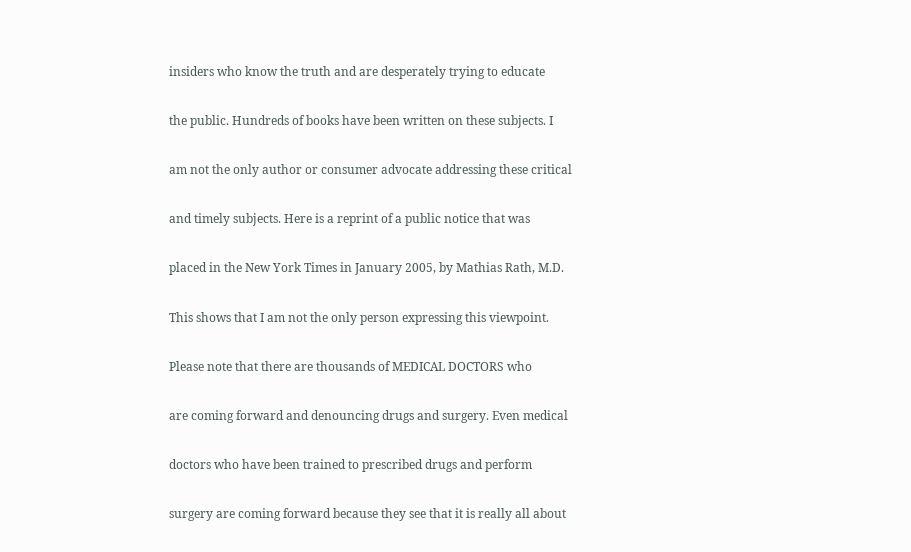insiders who know the truth and are desperately trying to educate

the public. Hundreds of books have been written on these subjects. I

am not the only author or consumer advocate addressing these critical

and timely subjects. Here is a reprint of a public notice that was

placed in the New York Times in January 2005, by Mathias Rath, M.D.

This shows that I am not the only person expressing this viewpoint.

Please note that there are thousands of MEDICAL DOCTORS who

are coming forward and denouncing drugs and surgery. Even medical

doctors who have been trained to prescribed drugs and perform

surgery are coming forward because they see that it is really all about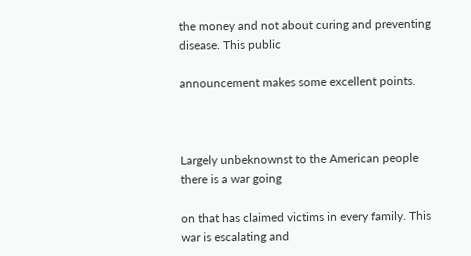the money and not about curing and preventing disease. This public

announcement makes some excellent points.



Largely unbeknownst to the American people there is a war going

on that has claimed victims in every family. This war is escalating and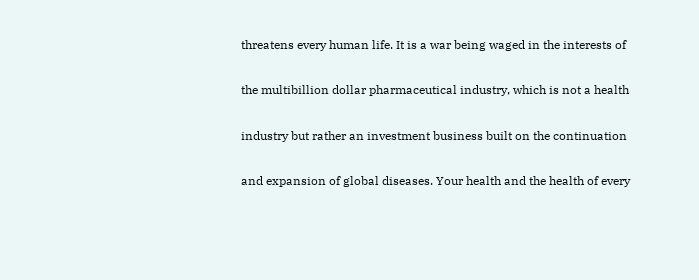threatens every human life. It is a war being waged in the interests of

the multibillion dollar pharmaceutical industry, which is not a health

industry but rather an investment business built on the continuation

and expansion of global diseases. Your health and the health of every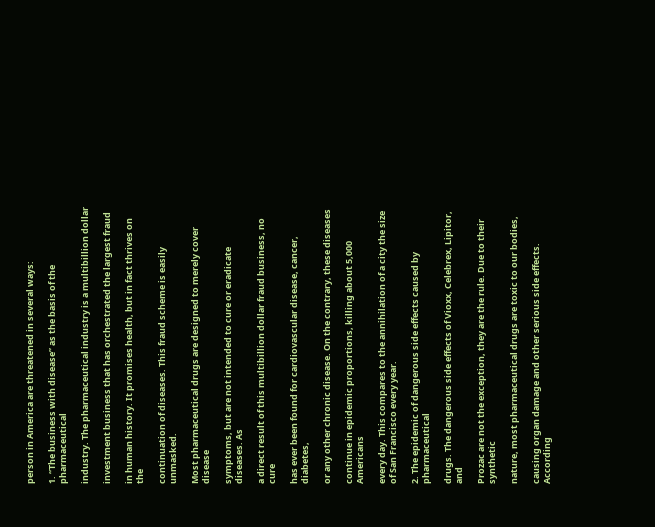person in America are threatened in several ways:

1. “The business with disease” as the basis of the pharmaceutical

industry. The pharmaceutical industry is a multibillion dollar

investment business that has orchestrated the largest fraud

in human history. It promises health, but in fact thrives on the

continuation of diseases. This fraud scheme is easily unmasked.

Most pharmaceutical drugs are designed to merely cover disease

symptoms, but are not intended to cure or eradicate diseases. As

a direct result of this multibillion dollar fraud business, no cure

has ever been found for cardiovascular disease, cancer, diabetes,

or any other chronic disease. On the contrary, these diseases

continue in epidemic proportions, killing about 5,000 Americans

every day. This compares to the annihilation of a city the size of San Francisco every year.

2. The epidemic of dangerous side effects caused by pharmaceutical

drugs. The dangerous side effects of Vioxx, Celebrex, Lipitor, and

Prozac are not the exception, they are the rule. Due to their synthetic

nature, most pharmaceutical drugs are toxic to our bodies,

causing organ damage and other serious side effects. According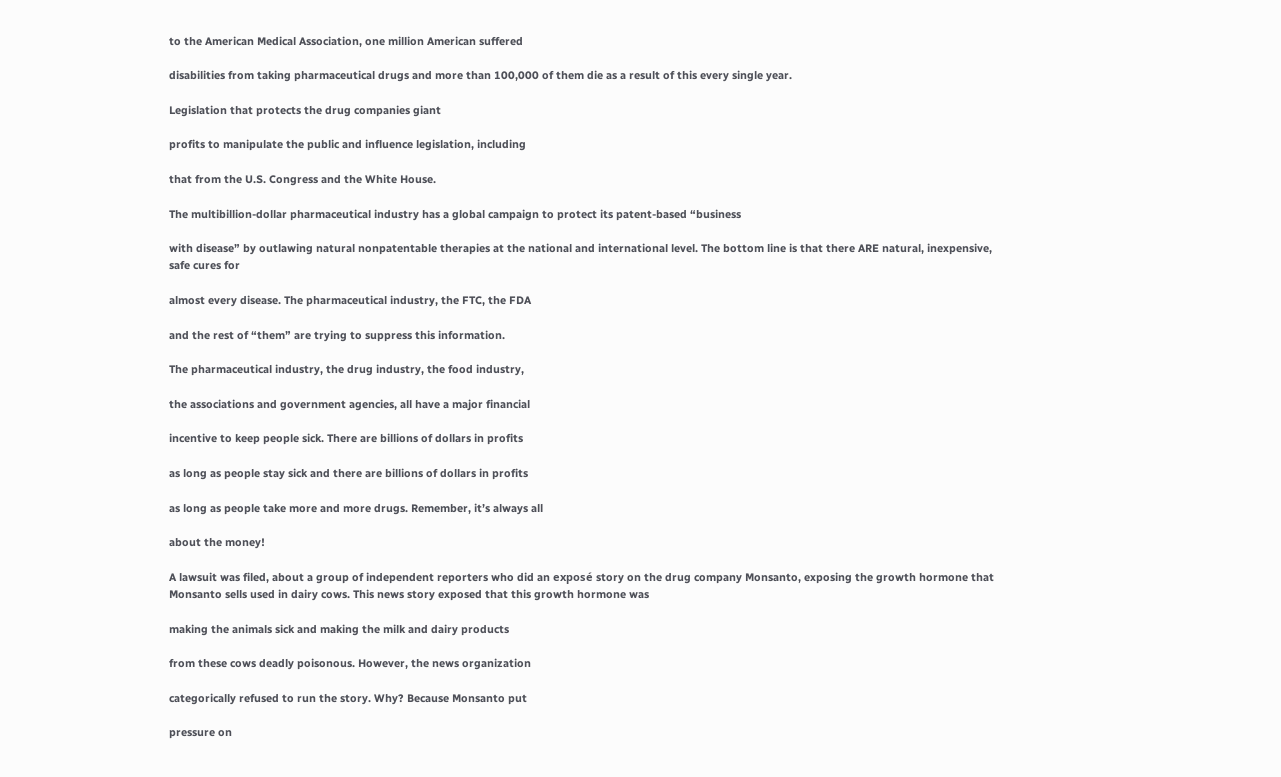to the American Medical Association, one million American suffered

disabilities from taking pharmaceutical drugs and more than 100,000 of them die as a result of this every single year.

Legislation that protects the drug companies giant

profits to manipulate the public and influence legislation, including

that from the U.S. Congress and the White House.

The multibillion-dollar pharmaceutical industry has a global campaign to protect its patent-based “business

with disease” by outlawing natural nonpatentable therapies at the national and international level. The bottom line is that there ARE natural, inexpensive, safe cures for

almost every disease. The pharmaceutical industry, the FTC, the FDA

and the rest of “them” are trying to suppress this information.

The pharmaceutical industry, the drug industry, the food industry,

the associations and government agencies, all have a major financial

incentive to keep people sick. There are billions of dollars in profits

as long as people stay sick and there are billions of dollars in profits

as long as people take more and more drugs. Remember, it’s always all

about the money!

A lawsuit was filed, about a group of independent reporters who did an exposé story on the drug company Monsanto, exposing the growth hormone that Monsanto sells used in dairy cows. This news story exposed that this growth hormone was

making the animals sick and making the milk and dairy products

from these cows deadly poisonous. However, the news organization

categorically refused to run the story. Why? Because Monsanto put

pressure on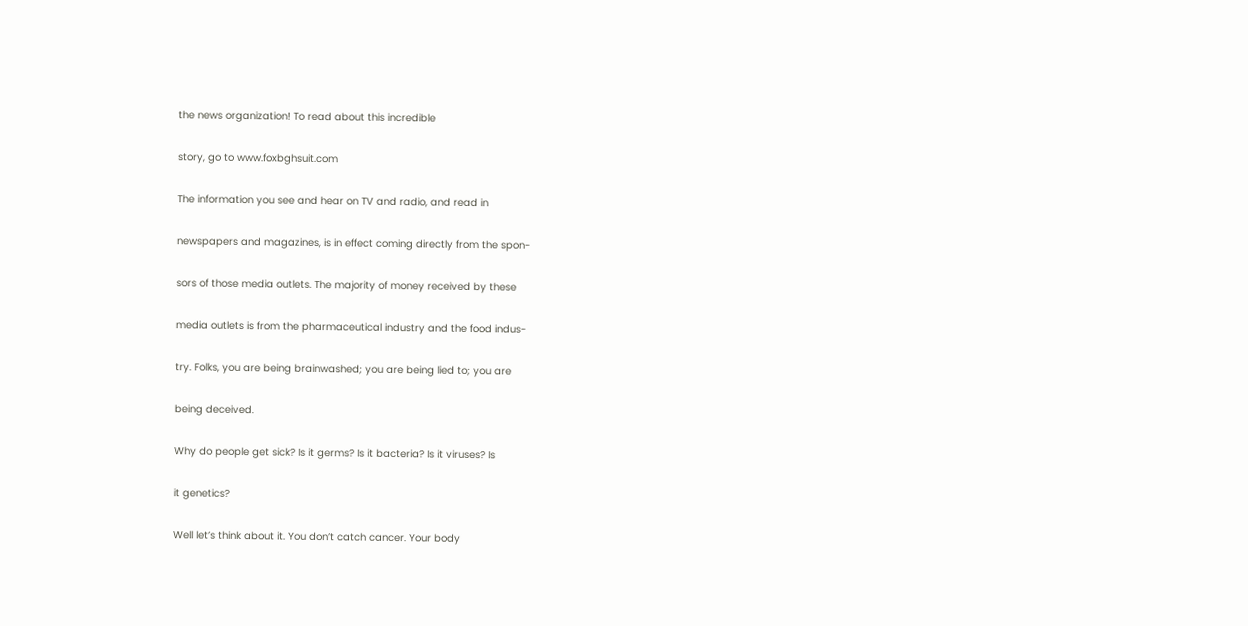the news organization! To read about this incredible

story, go to www.foxbghsuit.com

The information you see and hear on TV and radio, and read in

newspapers and magazines, is in effect coming directly from the spon-

sors of those media outlets. The majority of money received by these

media outlets is from the pharmaceutical industry and the food indus-

try. Folks, you are being brainwashed; you are being lied to; you are

being deceived.

Why do people get sick? Is it germs? Is it bacteria? Is it viruses? Is

it genetics?

Well let’s think about it. You don’t catch cancer. Your body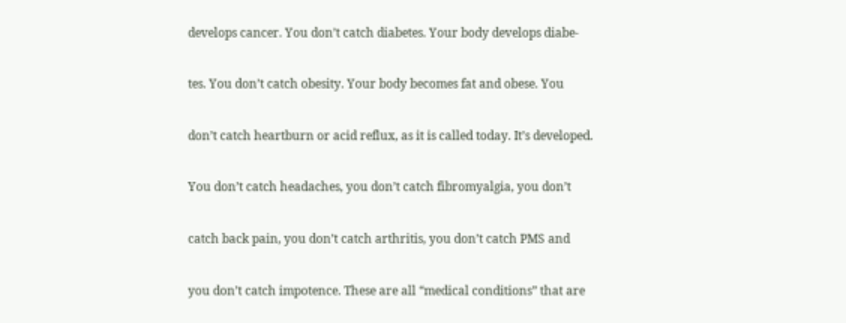develops cancer. You don’t catch diabetes. Your body develops diabe-

tes. You don’t catch obesity. Your body becomes fat and obese. You

don’t catch heartburn or acid reflux, as it is called today. It’s developed.

You don’t catch headaches, you don’t catch fibromyalgia, you don’t

catch back pain, you don’t catch arthritis, you don’t catch PMS and

you don’t catch impotence. These are all “medical conditions” that are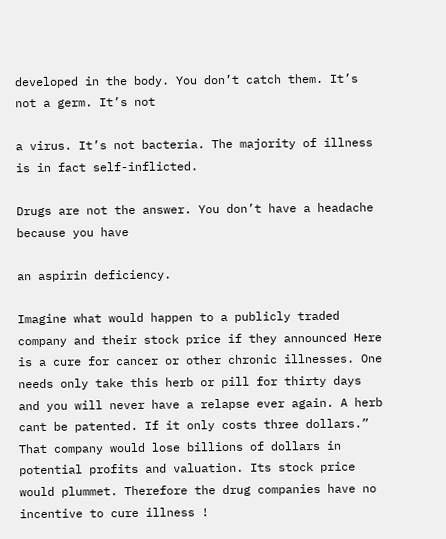developed in the body. You don’t catch them. It’s not a germ. It’s not

a virus. It’s not bacteria. The majority of illness is in fact self-inflicted.

Drugs are not the answer. You don’t have a headache because you have

an aspirin deficiency.

Imagine what would happen to a publicly traded company and their stock price if they announced Here is a cure for cancer or other chronic illnesses. One needs only take this herb or pill for thirty days and you will never have a relapse ever again. A herb cant be patented. If it only costs three dollars.” That company would lose billions of dollars in potential profits and valuation. Its stock price would plummet. Therefore the drug companies have no incentive to cure illness !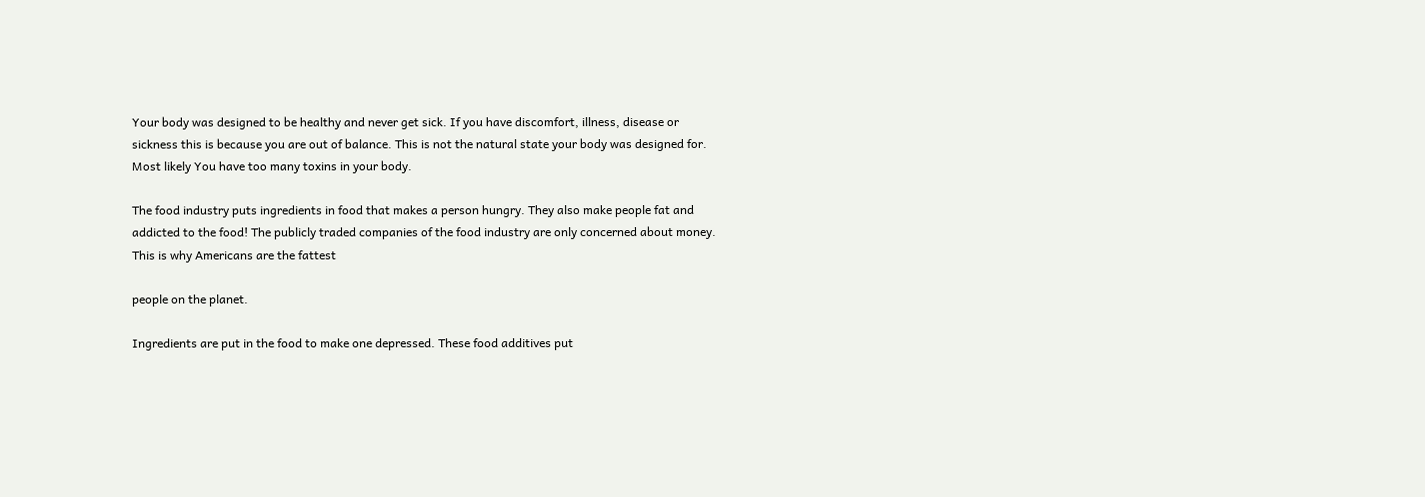Your body was designed to be healthy and never get sick. If you have discomfort, illness, disease or sickness this is because you are out of balance. This is not the natural state your body was designed for. Most likely You have too many toxins in your body.

The food industry puts ingredients in food that makes a person hungry. They also make people fat and addicted to the food! The publicly traded companies of the food industry are only concerned about money. This is why Americans are the fattest

people on the planet.

Ingredients are put in the food to make one depressed. These food additives put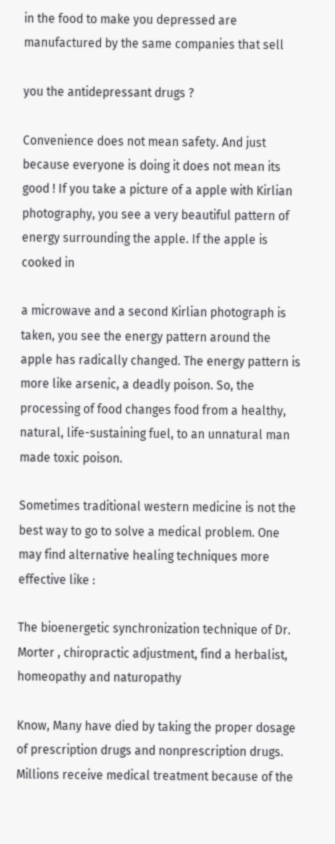in the food to make you depressed are manufactured by the same companies that sell

you the antidepressant drugs ?

Convenience does not mean safety. And just because everyone is doing it does not mean its good ! If you take a picture of a apple with Kirlian photography, you see a very beautiful pattern of energy surrounding the apple. If the apple is cooked in

a microwave and a second Kirlian photograph is taken, you see the energy pattern around the apple has radically changed. The energy pattern is more like arsenic, a deadly poison. So, the processing of food changes food from a healthy, natural, life-sustaining fuel, to an unnatural man made toxic poison.

Sometimes traditional western medicine is not the best way to go to solve a medical problem. One may find alternative healing techniques more effective like :

The bioenergetic synchronization technique of Dr. Morter , chiropractic adjustment, find a herbalist, homeopathy and naturopathy

Know, Many have died by taking the proper dosage of prescription drugs and nonprescription drugs. Millions receive medical treatment because of the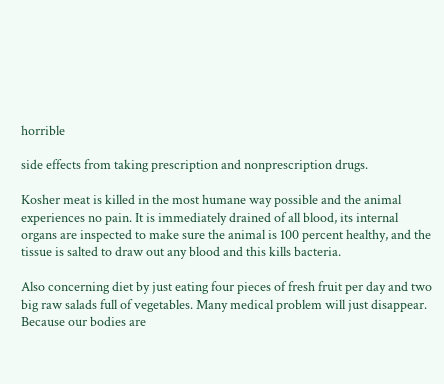horrible

side effects from taking prescription and nonprescription drugs.

Kosher meat is killed in the most humane way possible and the animal experiences no pain. It is immediately drained of all blood, its internal organs are inspected to make sure the animal is 100 percent healthy, and the tissue is salted to draw out any blood and this kills bacteria.

Also concerning diet by just eating four pieces of fresh fruit per day and two big raw salads full of vegetables. Many medical problem will just disappear. Because our bodies are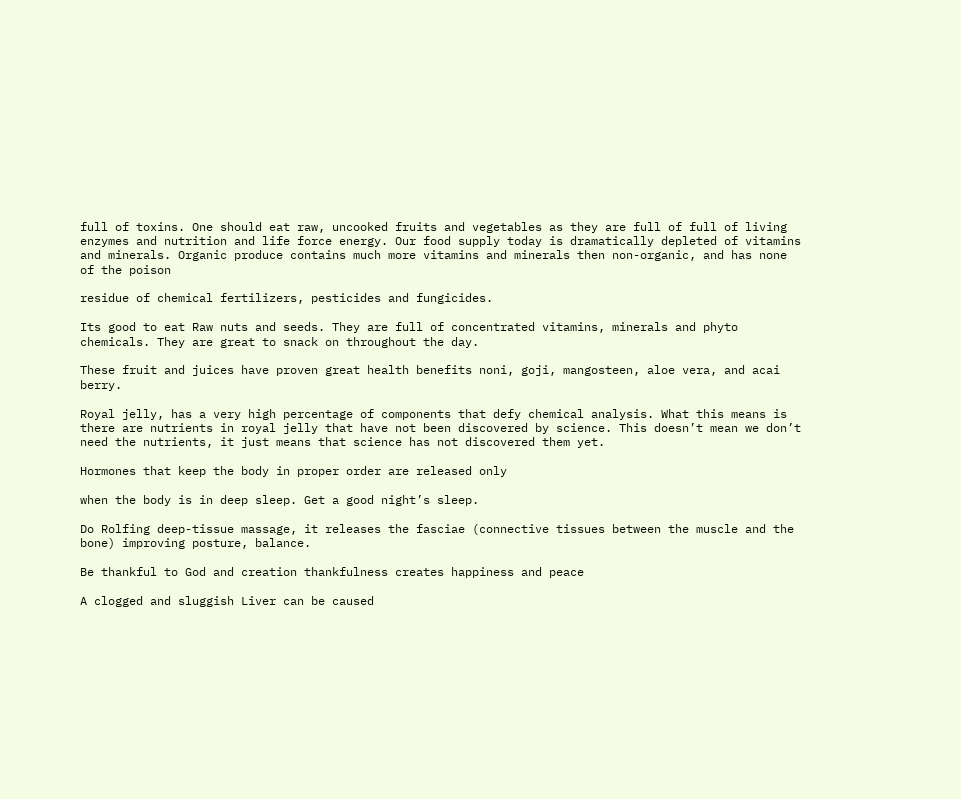full of toxins. One should eat raw, uncooked fruits and vegetables as they are full of full of living enzymes and nutrition and life force energy. Our food supply today is dramatically depleted of vitamins and minerals. Organic produce contains much more vitamins and minerals then non-organic, and has none of the poison

residue of chemical fertilizers, pesticides and fungicides.

Its good to eat Raw nuts and seeds. They are full of concentrated vitamins, minerals and phyto chemicals. They are great to snack on throughout the day.

These fruit and juices have proven great health benefits noni, goji, mangosteen, aloe vera, and acai berry.

Royal jelly, has a very high percentage of components that defy chemical analysis. What this means is there are nutrients in royal jelly that have not been discovered by science. This doesn’t mean we don’t need the nutrients, it just means that science has not discovered them yet.

Hormones that keep the body in proper order are released only

when the body is in deep sleep. Get a good night’s sleep.

Do Rolfing deep-tissue massage, it releases the fasciae (connective tissues between the muscle and the bone) improving posture, balance.

Be thankful to God and creation thankfulness creates happiness and peace

A clogged and sluggish Liver can be caused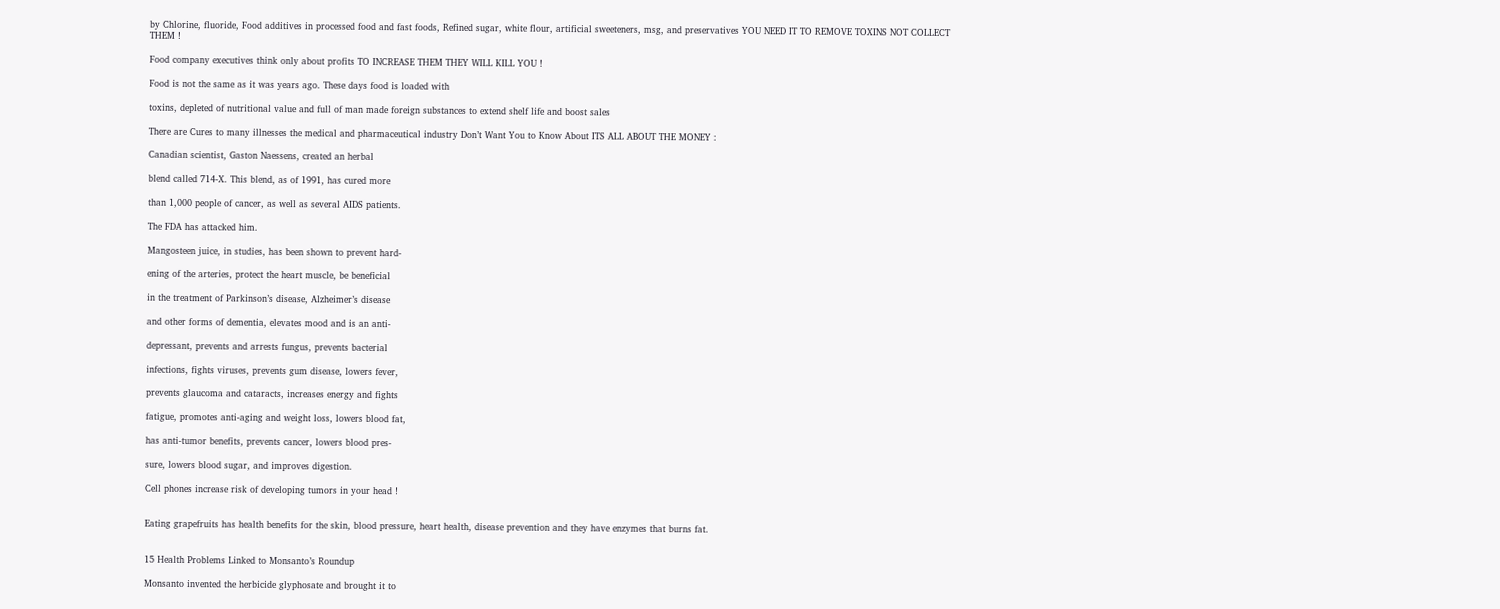by Chlorine, fluoride, Food additives in processed food and fast foods, Refined sugar, white flour, artificial sweeteners, msg, and preservatives YOU NEED IT TO REMOVE TOXINS NOT COLLECT THEM !

Food company executives think only about profits TO INCREASE THEM THEY WILL KILL YOU !

Food is not the same as it was years ago. These days food is loaded with

toxins, depleted of nutritional value and full of man made foreign substances to extend shelf life and boost sales

There are Cures to many illnesses the medical and pharmaceutical industry Don’t Want You to Know About ITS ALL ABOUT THE MONEY :

Canadian scientist, Gaston Naessens, created an herbal

blend called 714-X. This blend, as of 1991, has cured more

than 1,000 people of cancer, as well as several AIDS patients.

The FDA has attacked him.

Mangosteen juice, in studies, has been shown to prevent hard-

ening of the arteries, protect the heart muscle, be beneficial

in the treatment of Parkinson’s disease, Alzheimer’s disease

and other forms of dementia, elevates mood and is an anti-

depressant, prevents and arrests fungus, prevents bacterial

infections, fights viruses, prevents gum disease, lowers fever,

prevents glaucoma and cataracts, increases energy and fights

fatigue, promotes anti-aging and weight loss, lowers blood fat,

has anti-tumor benefits, prevents cancer, lowers blood pres-

sure, lowers blood sugar, and improves digestion.

Cell phones increase risk of developing tumors in your head !


Eating grapefruits has health benefits for the skin, blood pressure, heart health, disease prevention and they have enzymes that burns fat.


15 Health Problems Linked to Monsanto’s Roundup

Monsanto invented the herbicide glyphosate and brought it to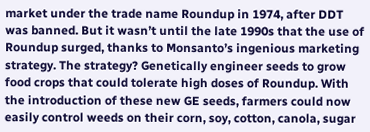market under the trade name Roundup in 1974, after DDT was banned. But it wasn’t until the late 1990s that the use of Roundup surged, thanks to Monsanto’s ingenious marketing strategy. The strategy? Genetically engineer seeds to grow food crops that could tolerate high doses of Roundup. With the introduction of these new GE seeds, farmers could now easily control weeds on their corn, soy, cotton, canola, sugar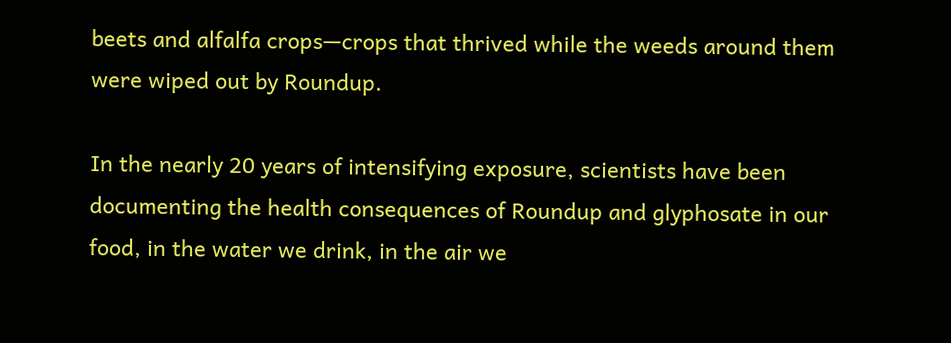beets and alfalfa crops—crops that thrived while the weeds around them were wiped out by Roundup.

In the nearly 20 years of intensifying exposure, scientists have been documenting the health consequences of Roundup and glyphosate in our food, in the water we drink, in the air we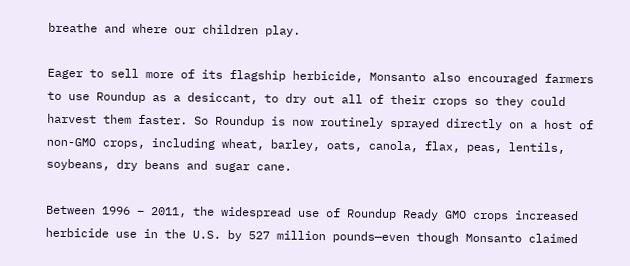breathe and where our children play.

Eager to sell more of its flagship herbicide, Monsanto also encouraged farmers to use Roundup as a desiccant, to dry out all of their crops so they could harvest them faster. So Roundup is now routinely sprayed directly on a host of non-GMO crops, including wheat, barley, oats, canola, flax, peas, lentils, soybeans, dry beans and sugar cane.

Between 1996 – 2011, the widespread use of Roundup Ready GMO crops increased herbicide use in the U.S. by 527 million pounds—even though Monsanto claimed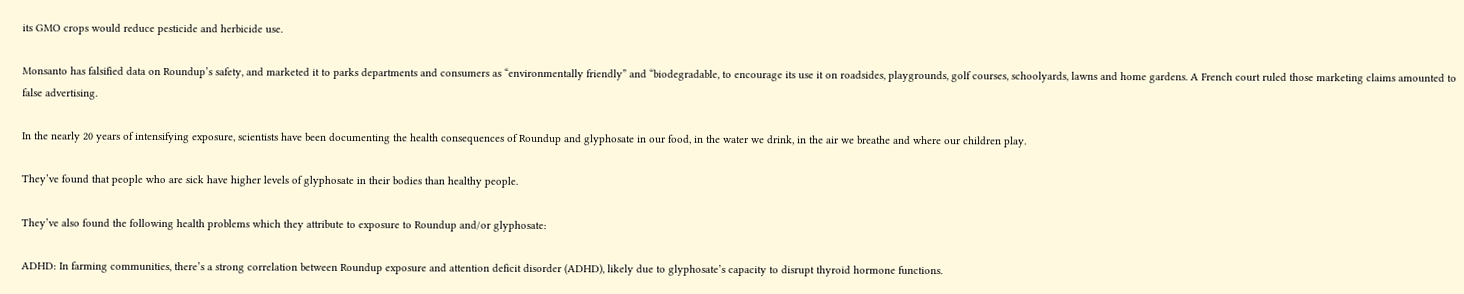its GMO crops would reduce pesticide and herbicide use.

Monsanto has falsified data on Roundup’s safety, and marketed it to parks departments and consumers as “environmentally friendly” and “biodegradable, to encourage its use it on roadsides, playgrounds, golf courses, schoolyards, lawns and home gardens. A French court ruled those marketing claims amounted to false advertising.

In the nearly 20 years of intensifying exposure, scientists have been documenting the health consequences of Roundup and glyphosate in our food, in the water we drink, in the air we breathe and where our children play.

They’ve found that people who are sick have higher levels of glyphosate in their bodies than healthy people.

They’ve also found the following health problems which they attribute to exposure to Roundup and/or glyphosate:

ADHD: In farming communities, there’s a strong correlation between Roundup exposure and attention deficit disorder (ADHD), likely due to glyphosate’s capacity to disrupt thyroid hormone functions.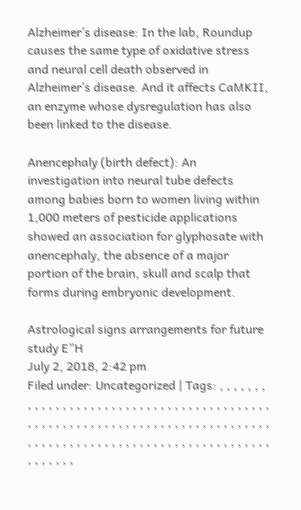Alzheimer’s disease: In the lab, Roundup causes the same type of oxidative stress and neural cell death observed in Alzheimer’s disease. And it affects CaMKII, an enzyme whose dysregulation has also been linked to the disease.

Anencephaly (birth defect): An investigation into neural tube defects among babies born to women living within 1,000 meters of pesticide applications showed an association for glyphosate with anencephaly, the absence of a major portion of the brain, skull and scalp that forms during embryonic development.

Astrological signs arrangements for future study E”H
July 2, 2018, 2:42 pm
Filed under: Uncategorized | Tags: , , , , , , , , , , , , , , , , , , , , , , , , , , , , , , , , , , , , , , , , , , , , , , , , , , , , , , , , , , , , , , , , , , , , , , , , , , , , , , , , , , , , , , , , , , , , , , , , , , , , , , , , , , , , , , , , , , , , , , ,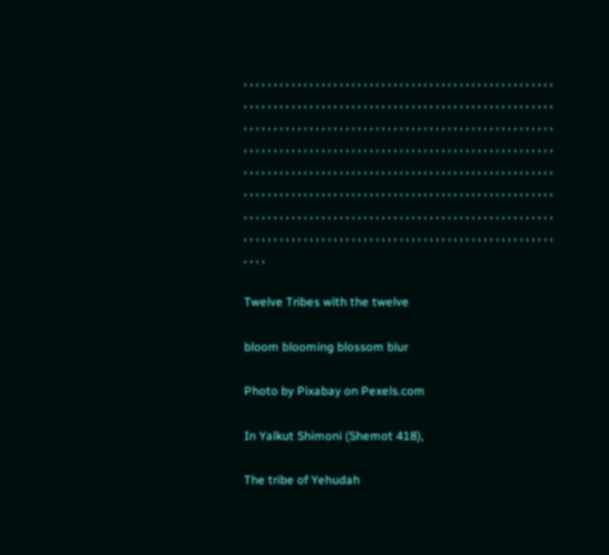, , , , , , , , , , , , , , , , , , , , , , , , , , , , , , , , , , , , , , , , , , , , , , , , , , , , , , , , , , , , , , , , , , , , , , , , , , , , , , , , , , , , , , , , , , , , , , , , , , , , , , , , , , , , , , , , , , , , , , , , , , , , , , , , , , , , , , , , , , , , , , , , , , , , , , , , , , , , , , , , , , , , , , , , , , , , , , , , , , , , , , , , , , , , , , , , , , , , , , , , , , , , , , , , , , , , , , , , , , , , , , , , , , , , , , , , , , , , , , , , , , , , , , , , , , , , , , , , , , , , , , , , , , , , , , , , , , , , , , , , , , , , , , , , , , , , , , , , , , , , , , , , , , , , , , , , , , , , , , , , , , , , , , , , , , , , , , , , , , , , , , , , , , , , , , , , , , , , , , , , , , , , , , , , , , , , , , , , , , , , , , , , , , , , , , , , , , , , , , , , , , , , , , , , , , , , , , , , , , , ,

Twelve Tribes with the twelve

bloom blooming blossom blur

Photo by Pixabay on Pexels.com

In Yalkut Shimoni (Shemot 418),

The tribe of Yehudah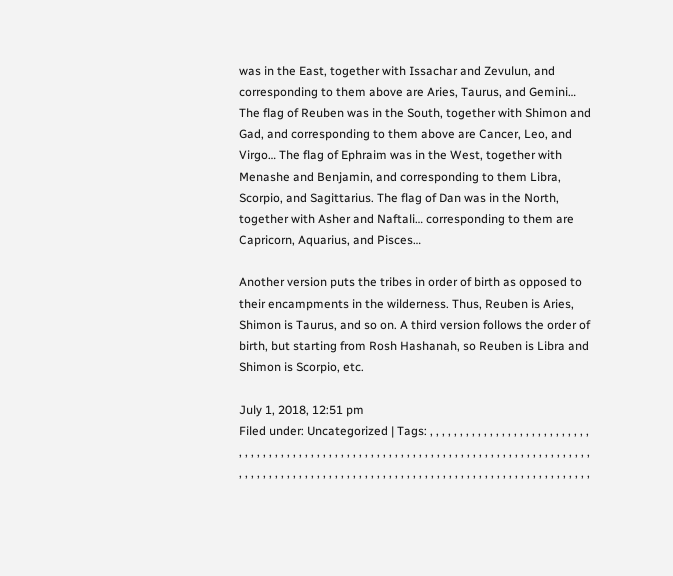was in the East, together with Issachar and Zevulun, and corresponding to them above are Aries, Taurus, and Gemini… The flag of Reuben was in the South, together with Shimon and Gad, and corresponding to them above are Cancer, Leo, and Virgo… The flag of Ephraim was in the West, together with Menashe and Benjamin, and corresponding to them Libra, Scorpio, and Sagittarius. The flag of Dan was in the North, together with Asher and Naftali… corresponding to them are Capricorn, Aquarius, and Pisces…

Another version puts the tribes in order of birth as opposed to their encampments in the wilderness. Thus, Reuben is Aries, Shimon is Taurus, and so on. A third version follows the order of birth, but starting from Rosh Hashanah, so Reuben is Libra and Shimon is Scorpio, etc.

July 1, 2018, 12:51 pm
Filed under: Uncategorized | Tags: , , , , , , , , , , , , , , , , , , , , , , , , , , , , , , , , , , , , , , , , , , , , , , , , , , , , , , , , , , , , , , , , , , , , , , , , , , , , , , , , , , , , , , , , , , , , , , , , , , , , , , , , , , , , , , , , , , , , , , , , , , , , , , , , , , , , , , , , , , , , , , , , ,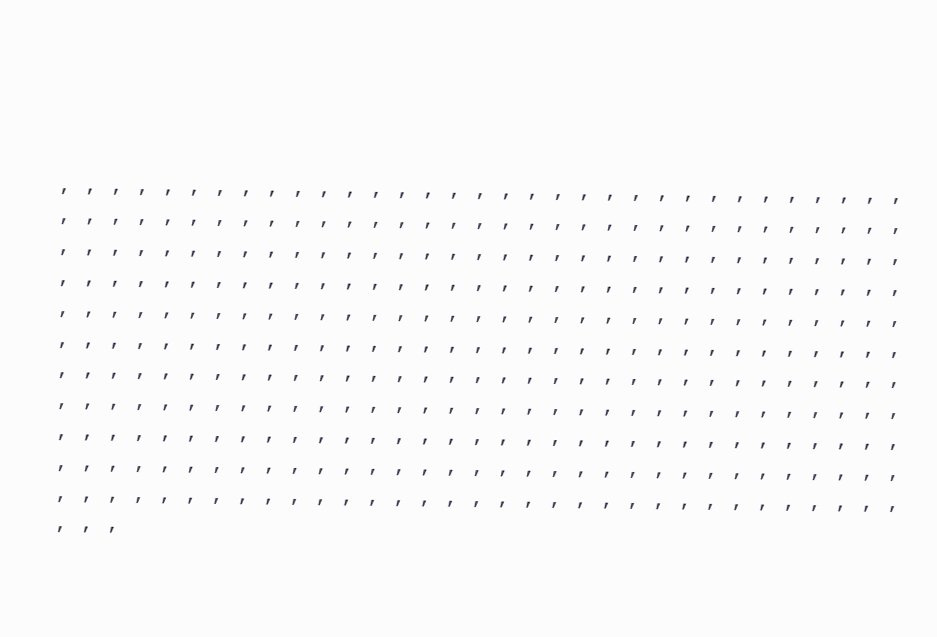, , , , , , , , , , , , , , , , , , , , , , , , , , , , , , , , , , , , , , , , , , , , , , , , , , , , , , , , , , , , , , , , , , , , , , , , , , , , , , , , , , , , , , , , , , , , , , , , , , , , , , , , , , , , , , , , , , , , , , , , , , , , , , , , , , , , , , , , , , , , , , , , , , , , , , , , , , , , , , , , , , , , , , , , , , , , , , , , , , , , , , , , , , , , , , , , , , , , , , , , , , , , , , , , , , , , , , , , , , , , , , , , , , , , , , , , , , , , , , , , , , , , , , , , , , , , , , , , , , , , , , , , , , , , , , , , , , , , , , , , , , , , , , , , , , , , , , , , , , , , , , , , , , , , , , , , , , , , , , , , , , , , , , , , , , , , , , , , , , , , , , , , , , , , , , , , , , , , , , , , , , , , , ,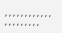, , , , , , , , , , , , , , , , , , , , ,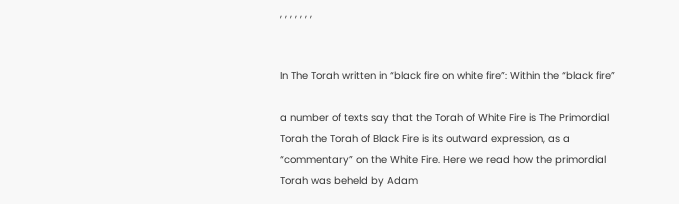, , , , , , ,


In The Torah written in “black fire on white fire”: Within the “black fire”

a number of texts say that the Torah of White Fire is The Primordial Torah the Torah of Black Fire is its outward expression, as a “commentary” on the White Fire. Here we read how the primordial Torah was beheld by Adam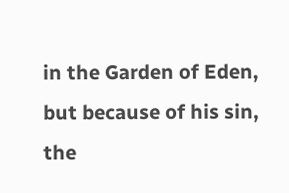in the Garden of Eden, but because of his sin, the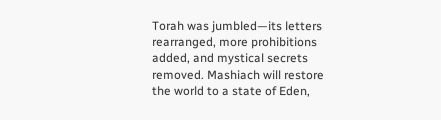Torah was jumbled—its letters rearranged, more prohibitions added, and mystical secrets removed. Mashiach will restore the world to a state of Eden,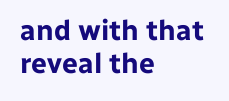and with that reveal the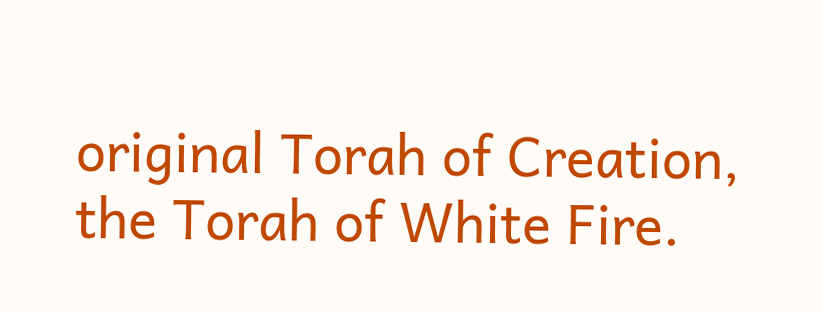original Torah of Creation, the Torah of White Fire.